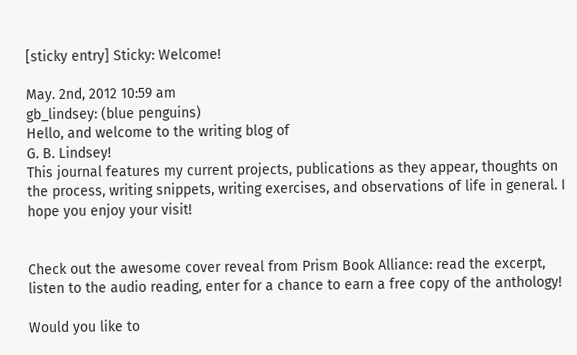[sticky entry] Sticky: Welcome!

May. 2nd, 2012 10:59 am
gb_lindsey: (blue penguins)
Hello, and welcome to the writing blog of
G. B. Lindsey!
This journal features my current projects, publications as they appear, thoughts on the process, writing snippets, writing exercises, and observations of life in general. I hope you enjoy your visit!


Check out the awesome cover reveal from Prism Book Alliance: read the excerpt, listen to the audio reading, enter for a chance to earn a free copy of the anthology!

Would you like to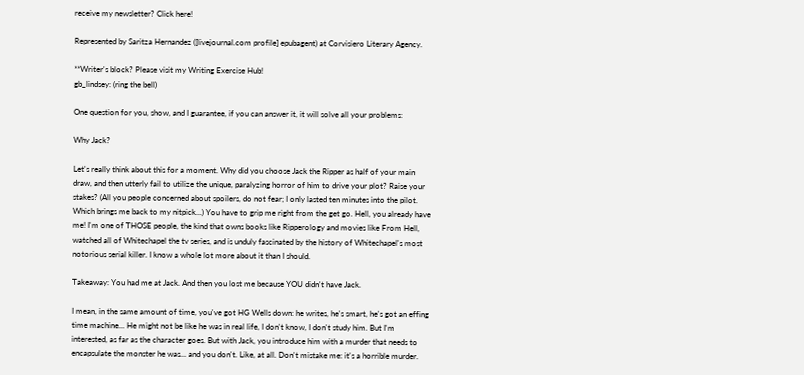receive my newsletter? Click here!

Represented by Saritza Hernandez ([livejournal.com profile] epubagent) at Corvisiero Literary Agency.

**Writer's block? Please visit my Writing Exercise Hub!
gb_lindsey: (ring the bell)

One question for you, show, and I guarantee, if you can answer it, it will solve all your problems:

Why Jack?

Let's really think about this for a moment. Why did you choose Jack the Ripper as half of your main draw, and then utterly fail to utilize the unique, paralyzing horror of him to drive your plot? Raise your stakes? (All you people concerned about spoilers, do not fear; I only lasted ten minutes into the pilot. Which brings me back to my nitpick...) You have to grip me right from the get go. Hell, you already have me! I'm one of THOSE people, the kind that owns books like Ripperology and movies like From Hell, watched all of Whitechapel the tv series, and is unduly fascinated by the history of Whitechapel's most notorious serial killer. I know a whole lot more about it than I should.

Takeaway: You had me at Jack. And then you lost me because YOU didn't have Jack.

I mean, in the same amount of time, you've got HG Wells down: he writes, he's smart, he's got an effing time machine... He might not be like he was in real life, I don't know, I don't study him. But I'm interested, as far as the character goes. But with Jack, you introduce him with a murder that needs to encapsulate the monster he was... and you don't. Like, at all. Don't mistake me: it's a horrible murder.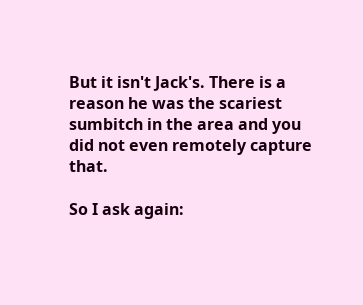But it isn't Jack's. There is a reason he was the scariest sumbitch in the area and you did not even remotely capture that.

So I ask again: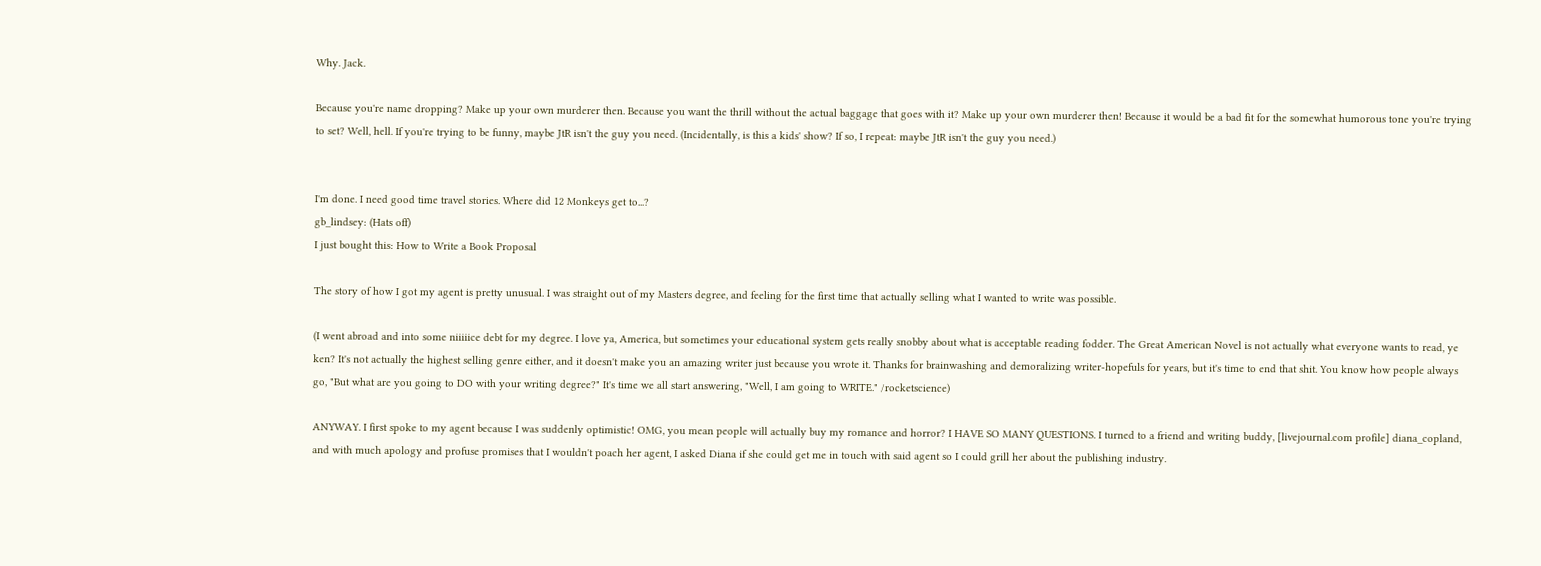Why. Jack.

Because you're name dropping? Make up your own murderer then. Because you want the thrill without the actual baggage that goes with it? Make up your own murderer then! Because it would be a bad fit for the somewhat humorous tone you're trying to set? Well, hell. If you're trying to be funny, maybe JtR isn't the guy you need. (Incidentally, is this a kids' show? If so, I repeat: maybe JtR isn't the guy you need.)


I'm done. I need good time travel stories. Where did 12 Monkeys get to...?
gb_lindsey: (Hats off)
I just bought this: How to Write a Book Proposal

The story of how I got my agent is pretty unusual. I was straight out of my Masters degree, and feeling for the first time that actually selling what I wanted to write was possible.

(I went abroad and into some niiiiice debt for my degree. I love ya, America, but sometimes your educational system gets really snobby about what is acceptable reading fodder. The Great American Novel is not actually what everyone wants to read, ye ken? It's not actually the highest selling genre either, and it doesn't make you an amazing writer just because you wrote it. Thanks for brainwashing and demoralizing writer-hopefuls for years, but it's time to end that shit. You know how people always go, "But what are you going to DO with your writing degree?" It's time we all start answering, "Well, I am going to WRITE." /rocketscience)

ANYWAY. I first spoke to my agent because I was suddenly optimistic! OMG, you mean people will actually buy my romance and horror? I HAVE SO MANY QUESTIONS. I turned to a friend and writing buddy, [livejournal.com profile] diana_copland, and with much apology and profuse promises that I wouldn't poach her agent, I asked Diana if she could get me in touch with said agent so I could grill her about the publishing industry.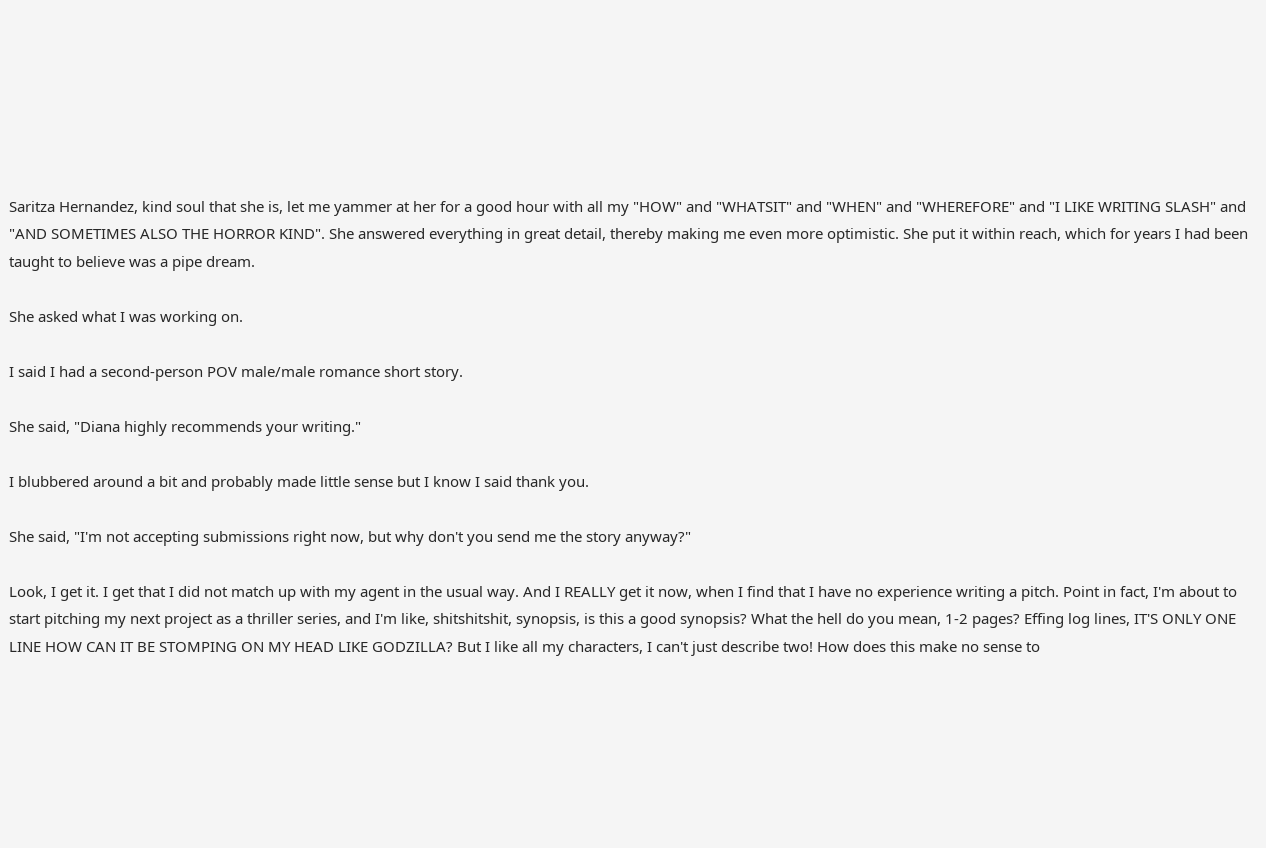Saritza Hernandez, kind soul that she is, let me yammer at her for a good hour with all my "HOW" and "WHATSIT" and "WHEN" and "WHEREFORE" and "I LIKE WRITING SLASH" and "AND SOMETIMES ALSO THE HORROR KIND". She answered everything in great detail, thereby making me even more optimistic. She put it within reach, which for years I had been taught to believe was a pipe dream.

She asked what I was working on.

I said I had a second-person POV male/male romance short story.

She said, "Diana highly recommends your writing."

I blubbered around a bit and probably made little sense but I know I said thank you.

She said, "I'm not accepting submissions right now, but why don't you send me the story anyway?"

Look, I get it. I get that I did not match up with my agent in the usual way. And I REALLY get it now, when I find that I have no experience writing a pitch. Point in fact, I'm about to start pitching my next project as a thriller series, and I'm like, shitshitshit, synopsis, is this a good synopsis? What the hell do you mean, 1-2 pages? Effing log lines, IT'S ONLY ONE LINE HOW CAN IT BE STOMPING ON MY HEAD LIKE GODZILLA? But I like all my characters, I can't just describe two! How does this make no sense to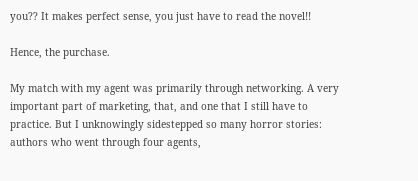you?? It makes perfect sense, you just have to read the novel!!

Hence, the purchase.

My match with my agent was primarily through networking. A very important part of marketing, that, and one that I still have to practice. But I unknowingly sidestepped so many horror stories: authors who went through four agents,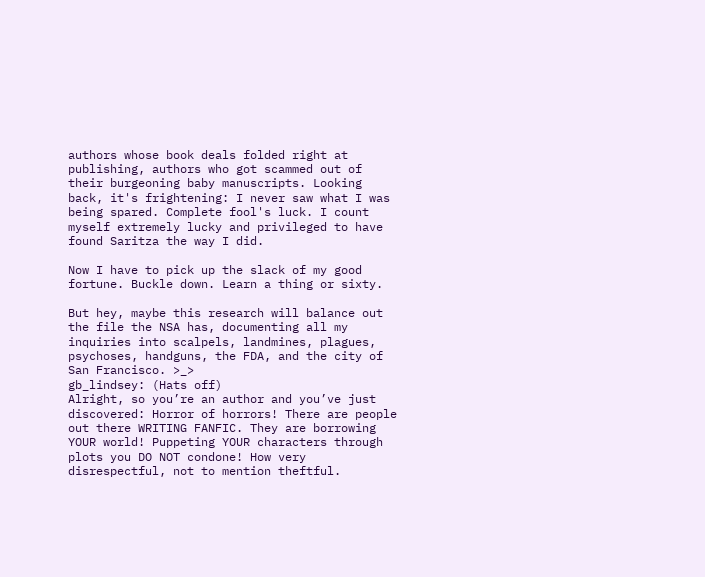authors whose book deals folded right at publishing, authors who got scammed out of their burgeoning baby manuscripts. Looking back, it's frightening: I never saw what I was being spared. Complete fool's luck. I count myself extremely lucky and privileged to have found Saritza the way I did.

Now I have to pick up the slack of my good fortune. Buckle down. Learn a thing or sixty.

But hey, maybe this research will balance out the file the NSA has, documenting all my inquiries into scalpels, landmines, plagues, psychoses, handguns, the FDA, and the city of San Francisco. >_>
gb_lindsey: (Hats off)
Alright, so you’re an author and you’ve just discovered: Horror of horrors! There are people out there WRITING FANFIC. They are borrowing YOUR world! Puppeting YOUR characters through plots you DO NOT condone! How very disrespectful, not to mention theftful.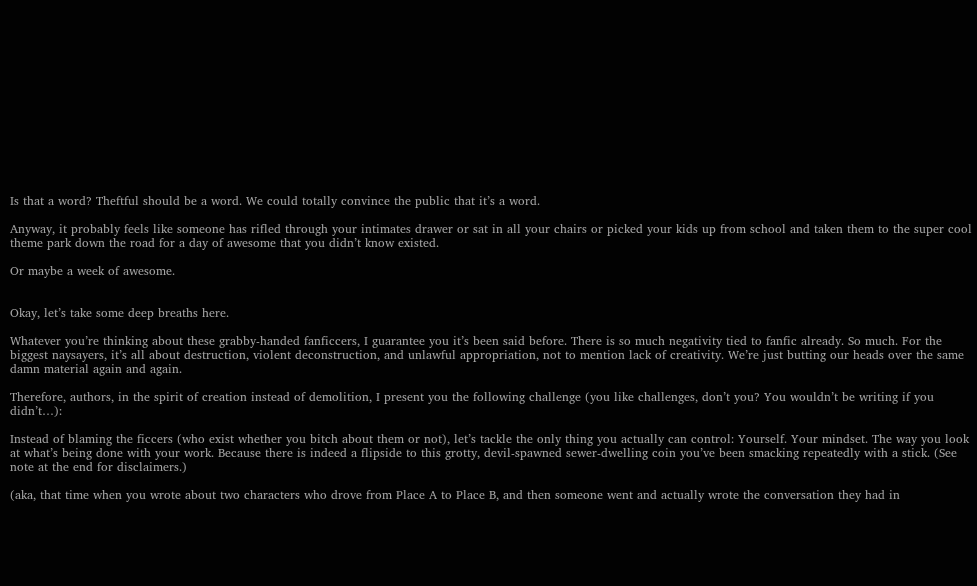Is that a word? Theftful should be a word. We could totally convince the public that it’s a word.

Anyway, it probably feels like someone has rifled through your intimates drawer or sat in all your chairs or picked your kids up from school and taken them to the super cool theme park down the road for a day of awesome that you didn’t know existed.

Or maybe a week of awesome.


Okay, let’s take some deep breaths here.

Whatever you’re thinking about these grabby-handed fanficcers, I guarantee you it’s been said before. There is so much negativity tied to fanfic already. So much. For the biggest naysayers, it’s all about destruction, violent deconstruction, and unlawful appropriation, not to mention lack of creativity. We’re just butting our heads over the same damn material again and again.

Therefore, authors, in the spirit of creation instead of demolition, I present you the following challenge (you like challenges, don’t you? You wouldn’t be writing if you didn’t…):

Instead of blaming the ficcers (who exist whether you bitch about them or not), let’s tackle the only thing you actually can control: Yourself. Your mindset. The way you look at what’s being done with your work. Because there is indeed a flipside to this grotty, devil-spawned sewer-dwelling coin you’ve been smacking repeatedly with a stick. (See note at the end for disclaimers.)

(aka, that time when you wrote about two characters who drove from Place A to Place B, and then someone went and actually wrote the conversation they had in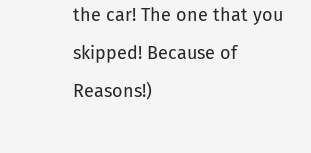the car! The one that you skipped! Because of Reasons!)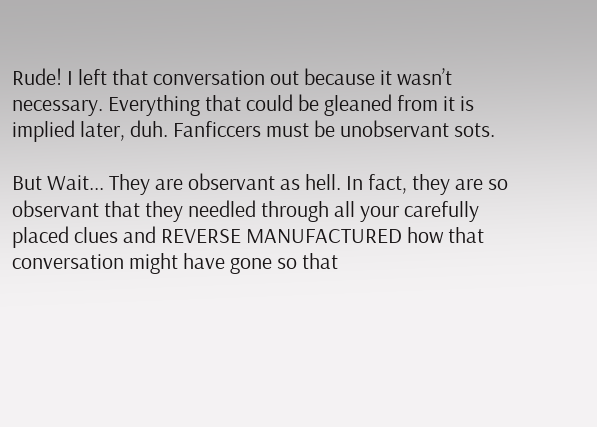Rude! I left that conversation out because it wasn’t necessary. Everything that could be gleaned from it is implied later, duh. Fanficcers must be unobservant sots.

But Wait... They are observant as hell. In fact, they are so observant that they needled through all your carefully placed clues and REVERSE MANUFACTURED how that conversation might have gone so that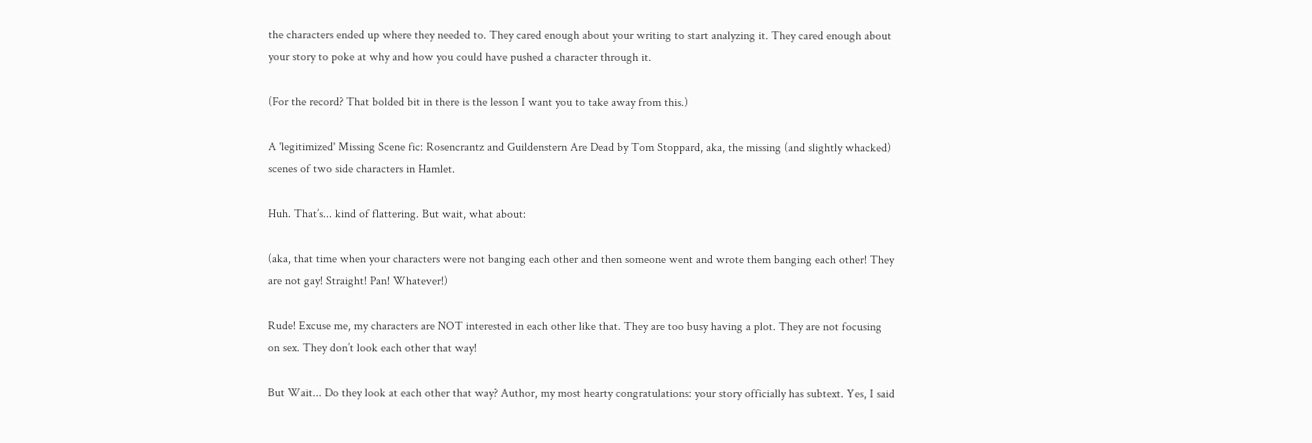the characters ended up where they needed to. They cared enough about your writing to start analyzing it. They cared enough about your story to poke at why and how you could have pushed a character through it.

(For the record? That bolded bit in there is the lesson I want you to take away from this.)

A 'legitimized' Missing Scene fic: Rosencrantz and Guildenstern Are Dead by Tom Stoppard, aka, the missing (and slightly whacked) scenes of two side characters in Hamlet.

Huh. That’s... kind of flattering. But wait, what about:

(aka, that time when your characters were not banging each other and then someone went and wrote them banging each other! They are not gay! Straight! Pan! Whatever!)

Rude! Excuse me, my characters are NOT interested in each other like that. They are too busy having a plot. They are not focusing on sex. They don’t look each other that way!

But Wait... Do they look at each other that way? Author, my most hearty congratulations: your story officially has subtext. Yes, I said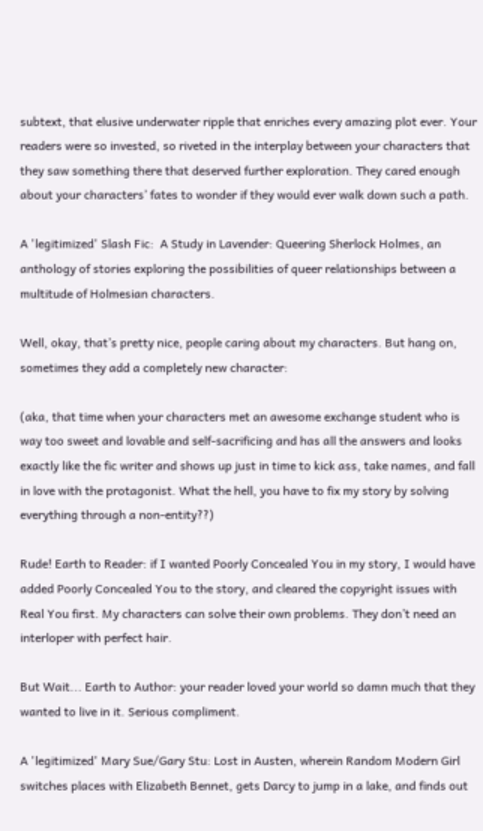subtext, that elusive underwater ripple that enriches every amazing plot ever. Your readers were so invested, so riveted in the interplay between your characters that they saw something there that deserved further exploration. They cared enough about your characters’ fates to wonder if they would ever walk down such a path.

A 'legitimized' Slash Fic:  A Study in Lavender: Queering Sherlock Holmes, an anthology of stories exploring the possibilities of queer relationships between a multitude of Holmesian characters.

Well, okay, that’s pretty nice, people caring about my characters. But hang on, sometimes they add a completely new character:

(aka, that time when your characters met an awesome exchange student who is way too sweet and lovable and self-sacrificing and has all the answers and looks exactly like the fic writer and shows up just in time to kick ass, take names, and fall in love with the protagonist. What the hell, you have to fix my story by solving everything through a non-entity??)

Rude! Earth to Reader: if I wanted Poorly Concealed You in my story, I would have added Poorly Concealed You to the story, and cleared the copyright issues with Real You first. My characters can solve their own problems. They don’t need an interloper with perfect hair.

But Wait... Earth to Author: your reader loved your world so damn much that they wanted to live in it. Serious compliment.

A 'legitimized' Mary Sue/Gary Stu: Lost in Austen, wherein Random Modern Girl switches places with Elizabeth Bennet, gets Darcy to jump in a lake, and finds out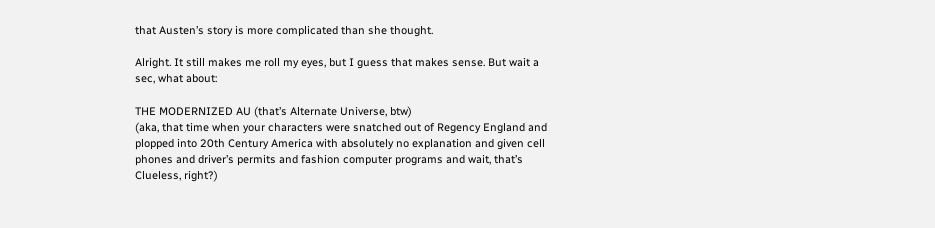that Austen’s story is more complicated than she thought.

Alright. It still makes me roll my eyes, but I guess that makes sense. But wait a sec, what about:

THE MODERNIZED AU (that’s Alternate Universe, btw)
(aka, that time when your characters were snatched out of Regency England and plopped into 20th Century America with absolutely no explanation and given cell phones and driver’s permits and fashion computer programs and wait, that’s Clueless, right?)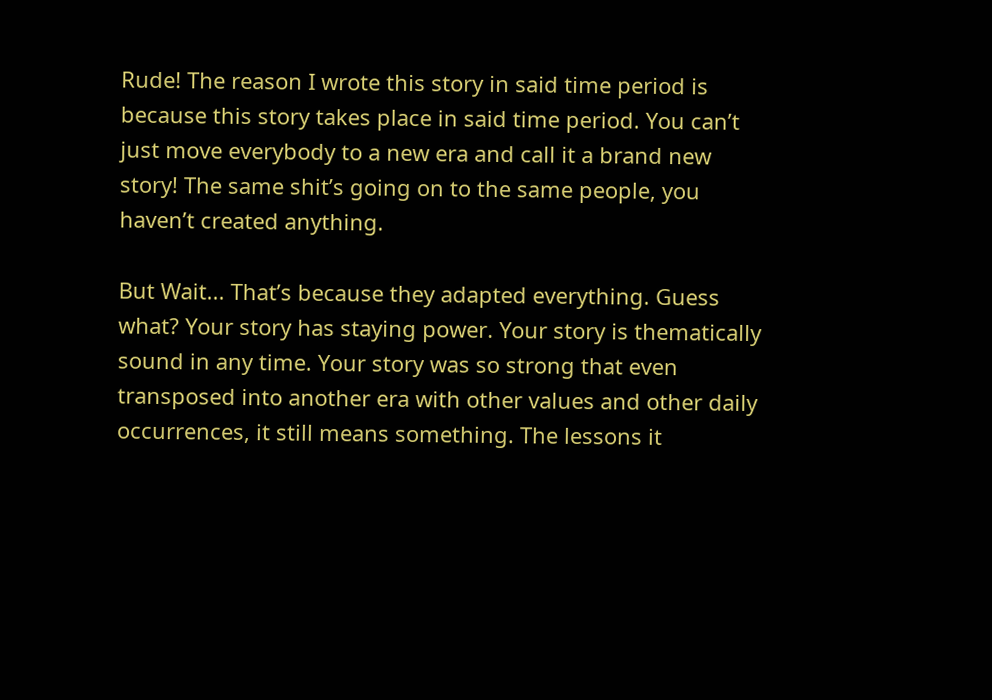Rude! The reason I wrote this story in said time period is because this story takes place in said time period. You can’t just move everybody to a new era and call it a brand new story! The same shit’s going on to the same people, you haven’t created anything.

But Wait... That’s because they adapted everything. Guess what? Your story has staying power. Your story is thematically sound in any time. Your story was so strong that even transposed into another era with other values and other daily occurrences, it still means something. The lessons it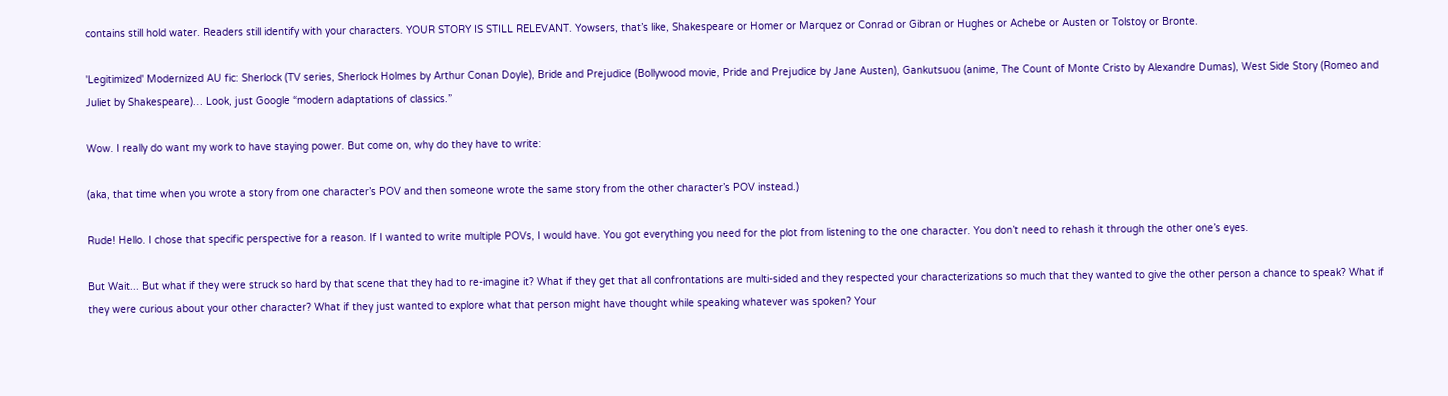contains still hold water. Readers still identify with your characters. YOUR STORY IS STILL RELEVANT. Yowsers, that’s like, Shakespeare or Homer or Marquez or Conrad or Gibran or Hughes or Achebe or Austen or Tolstoy or Bronte.

'Legitimized' Modernized AU fic: Sherlock (TV series, Sherlock Holmes by Arthur Conan Doyle), Bride and Prejudice (Bollywood movie, Pride and Prejudice by Jane Austen), Gankutsuou (anime, The Count of Monte Cristo by Alexandre Dumas), West Side Story (Romeo and Juliet by Shakespeare)… Look, just Google “modern adaptations of classics.”

Wow. I really do want my work to have staying power. But come on, why do they have to write:

(aka, that time when you wrote a story from one character’s POV and then someone wrote the same story from the other character’s POV instead.)

Rude! Hello. I chose that specific perspective for a reason. If I wanted to write multiple POVs, I would have. You got everything you need for the plot from listening to the one character. You don’t need to rehash it through the other one’s eyes.

But Wait... But what if they were struck so hard by that scene that they had to re-imagine it? What if they get that all confrontations are multi-sided and they respected your characterizations so much that they wanted to give the other person a chance to speak? What if they were curious about your other character? What if they just wanted to explore what that person might have thought while speaking whatever was spoken? Your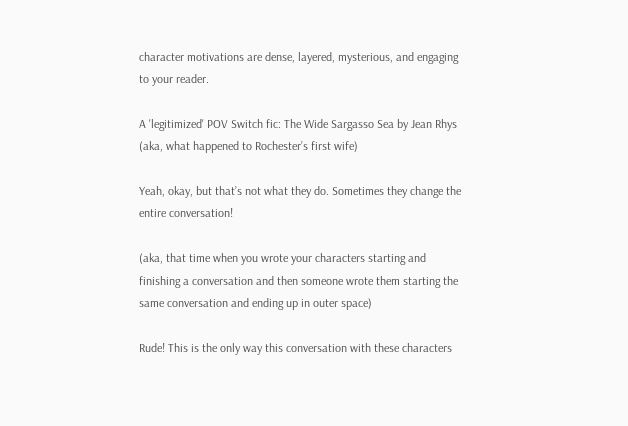character motivations are dense, layered, mysterious, and engaging to your reader.

A 'legitimized' POV Switch fic: The Wide Sargasso Sea by Jean Rhys (aka, what happened to Rochester’s first wife)

Yeah, okay, but that’s not what they do. Sometimes they change the entire conversation!

(aka, that time when you wrote your characters starting and finishing a conversation and then someone wrote them starting the same conversation and ending up in outer space)

Rude! This is the only way this conversation with these characters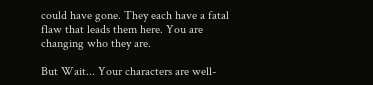could have gone. They each have a fatal flaw that leads them here. You are changing who they are.

But Wait... Your characters are well-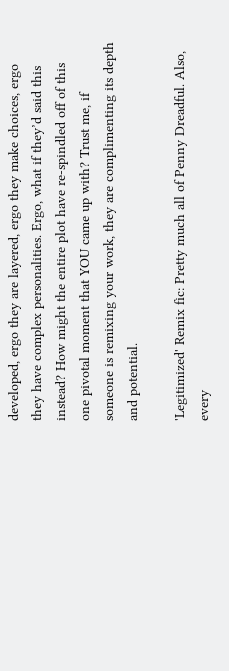developed, ergo they are layered, ergo they make choices, ergo they have complex personalities. Ergo, what if they’d said this instead? How might the entire plot have re-spindled off of this one pivotal moment that YOU came up with? Trust me, if someone is remixing your work, they are complimenting its depth and potential.

'Legitimized' Remix fic: Pretty much all of Penny Dreadful. Also, every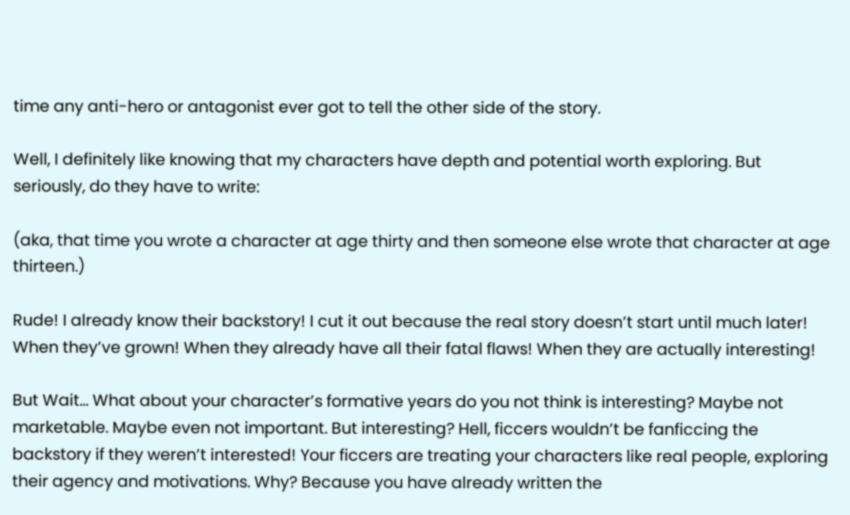time any anti-hero or antagonist ever got to tell the other side of the story.

Well, I definitely like knowing that my characters have depth and potential worth exploring. But seriously, do they have to write:

(aka, that time you wrote a character at age thirty and then someone else wrote that character at age thirteen.)

Rude! I already know their backstory! I cut it out because the real story doesn’t start until much later! When they’ve grown! When they already have all their fatal flaws! When they are actually interesting!

But Wait… What about your character’s formative years do you not think is interesting? Maybe not marketable. Maybe even not important. But interesting? Hell, ficcers wouldn’t be fanficcing the backstory if they weren’t interested! Your ficcers are treating your characters like real people, exploring their agency and motivations. Why? Because you have already written the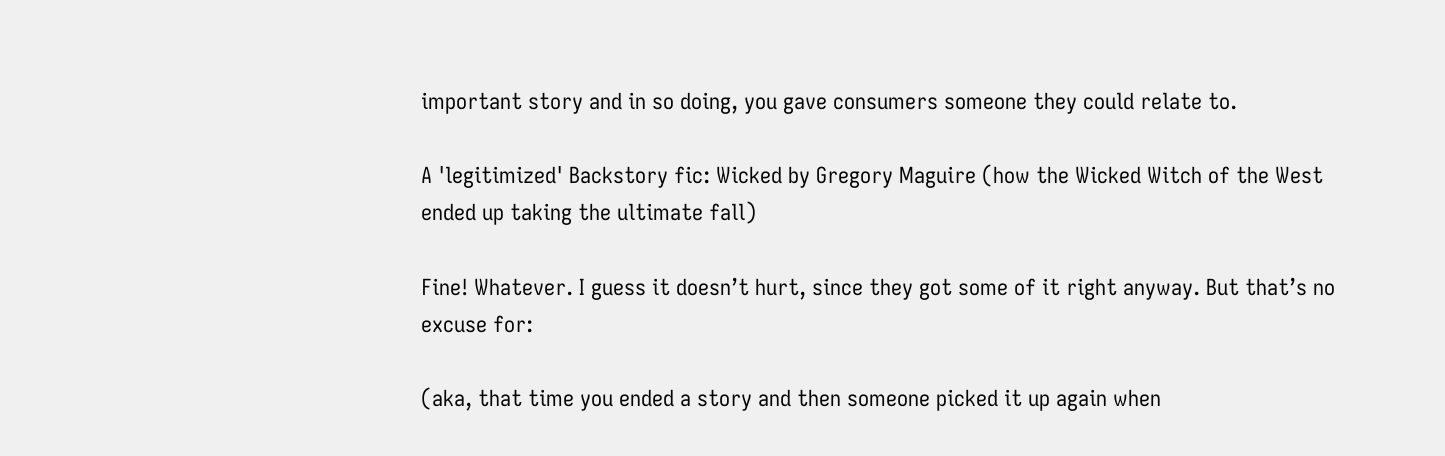important story and in so doing, you gave consumers someone they could relate to.

A 'legitimized' Backstory fic: Wicked by Gregory Maguire (how the Wicked Witch of the West ended up taking the ultimate fall)

Fine! Whatever. I guess it doesn’t hurt, since they got some of it right anyway. But that’s no excuse for:

(aka, that time you ended a story and then someone picked it up again when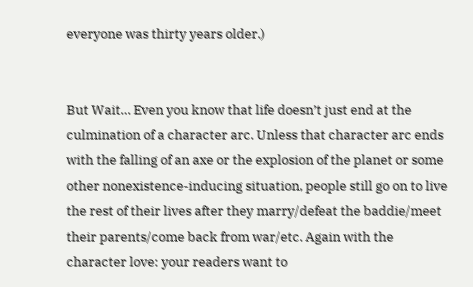everyone was thirty years older.)


But Wait… Even you know that life doesn’t just end at the culmination of a character arc. Unless that character arc ends with the falling of an axe or the explosion of the planet or some other nonexistence-inducing situation, people still go on to live the rest of their lives after they marry/defeat the baddie/meet their parents/come back from war/etc. Again with the character love: your readers want to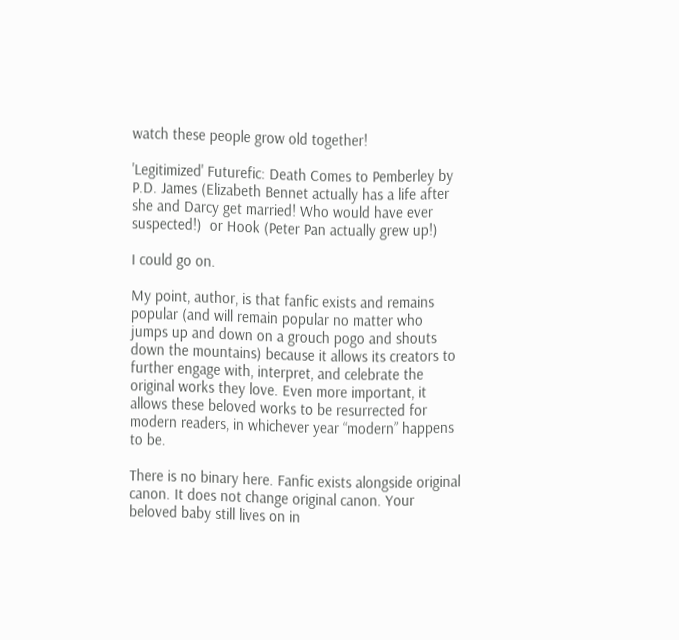watch these people grow old together!

'Legitimized' Futurefic: Death Comes to Pemberley by P.D. James (Elizabeth Bennet actually has a life after she and Darcy get married! Who would have ever suspected!)  or Hook (Peter Pan actually grew up!)

I could go on.

My point, author, is that fanfic exists and remains popular (and will remain popular no matter who jumps up and down on a grouch pogo and shouts down the mountains) because it allows its creators to further engage with, interpret, and celebrate the original works they love. Even more important, it allows these beloved works to be resurrected for modern readers, in whichever year “modern” happens to be.

There is no binary here. Fanfic exists alongside original canon. It does not change original canon. Your beloved baby still lives on in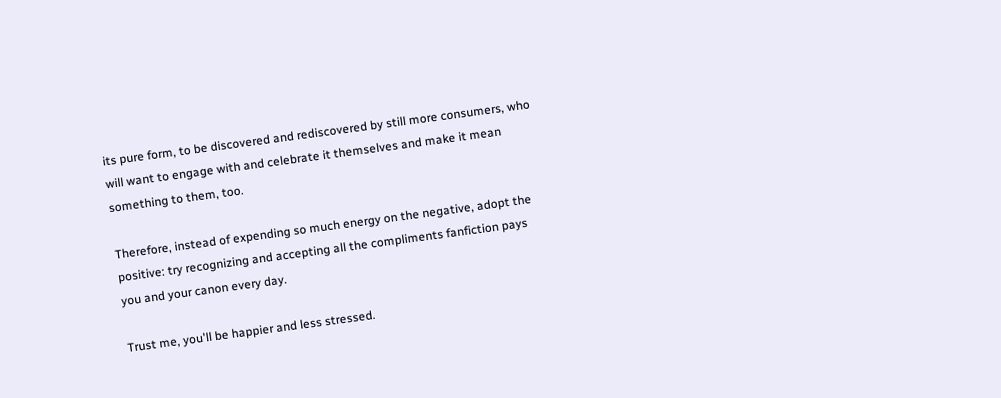its pure form, to be discovered and rediscovered by still more consumers, who will want to engage with and celebrate it themselves and make it mean something to them, too.

Therefore, instead of expending so much energy on the negative, adopt the positive: try recognizing and accepting all the compliments fanfiction pays you and your canon every day.

Trust me, you'll be happier and less stressed.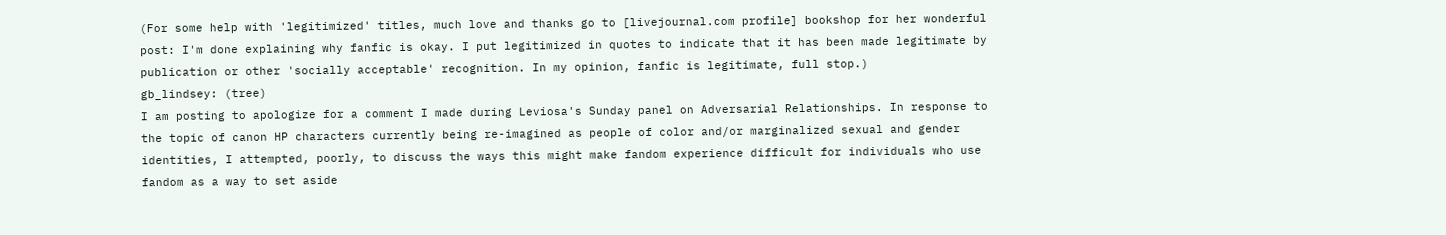(For some help with 'legitimized' titles, much love and thanks go to [livejournal.com profile] bookshop for her wonderful post: I'm done explaining why fanfic is okay. I put legitimized in quotes to indicate that it has been made legitimate by publication or other 'socially acceptable' recognition. In my opinion, fanfic is legitimate, full stop.)
gb_lindsey: (tree)
I am posting to apologize for a comment I made during Leviosa's Sunday panel on Adversarial Relationships. In response to the topic of canon HP characters currently being re-imagined as people of color and/or marginalized sexual and gender identities, I attempted, poorly, to discuss the ways this might make fandom experience difficult for individuals who use fandom as a way to set aside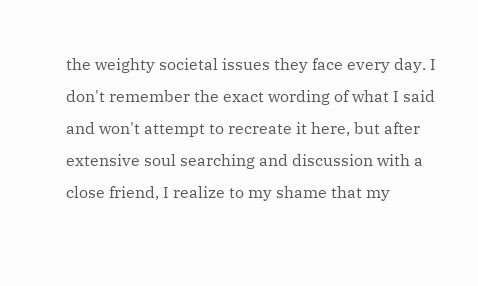the weighty societal issues they face every day. I don't remember the exact wording of what I said and won't attempt to recreate it here, but after extensive soul searching and discussion with a close friend, I realize to my shame that my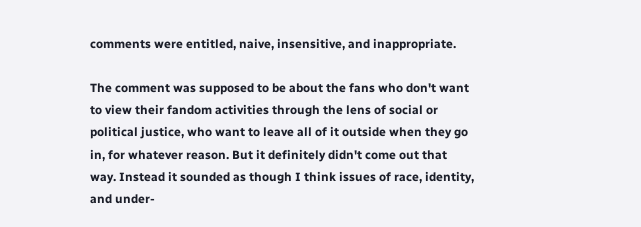comments were entitled, naive, insensitive, and inappropriate.

The comment was supposed to be about the fans who don't want to view their fandom activities through the lens of social or political justice, who want to leave all of it outside when they go in, for whatever reason. But it definitely didn't come out that way. Instead it sounded as though I think issues of race, identity, and under-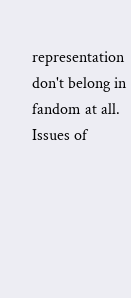representation don't belong in fandom at all. Issues of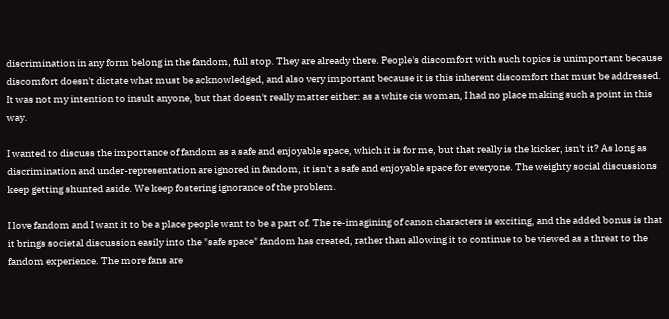discrimination in any form belong in the fandom, full stop. They are already there. People's discomfort with such topics is unimportant because discomfort doesn't dictate what must be acknowledged, and also very important because it is this inherent discomfort that must be addressed. It was not my intention to insult anyone, but that doesn't really matter either: as a white cis woman, I had no place making such a point in this way.

I wanted to discuss the importance of fandom as a safe and enjoyable space, which it is for me, but that really is the kicker, isn't it? As long as discrimination and under-representation are ignored in fandom, it isn't a safe and enjoyable space for everyone. The weighty social discussions keep getting shunted aside. We keep fostering ignorance of the problem.

I love fandom and I want it to be a place people want to be a part of. The re-imagining of canon characters is exciting, and the added bonus is that it brings societal discussion easily into the "safe space" fandom has created, rather than allowing it to continue to be viewed as a threat to the fandom experience. The more fans are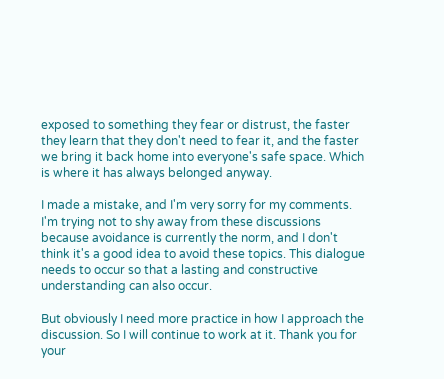exposed to something they fear or distrust, the faster they learn that they don't need to fear it, and the faster we bring it back home into everyone's safe space. Which is where it has always belonged anyway.

I made a mistake, and I'm very sorry for my comments. I'm trying not to shy away from these discussions because avoidance is currently the norm, and I don't think it's a good idea to avoid these topics. This dialogue needs to occur so that a lasting and constructive understanding can also occur.

But obviously I need more practice in how I approach the discussion. So I will continue to work at it. Thank you for your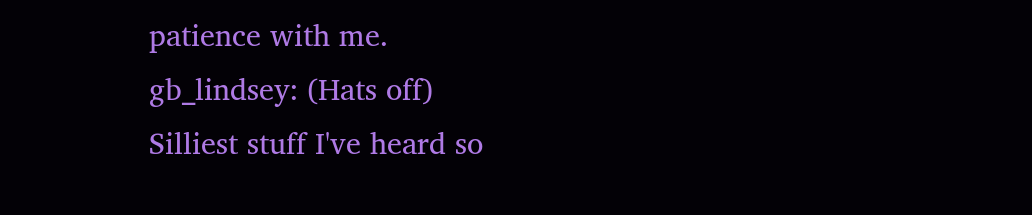patience with me.
gb_lindsey: (Hats off)
Silliest stuff I've heard so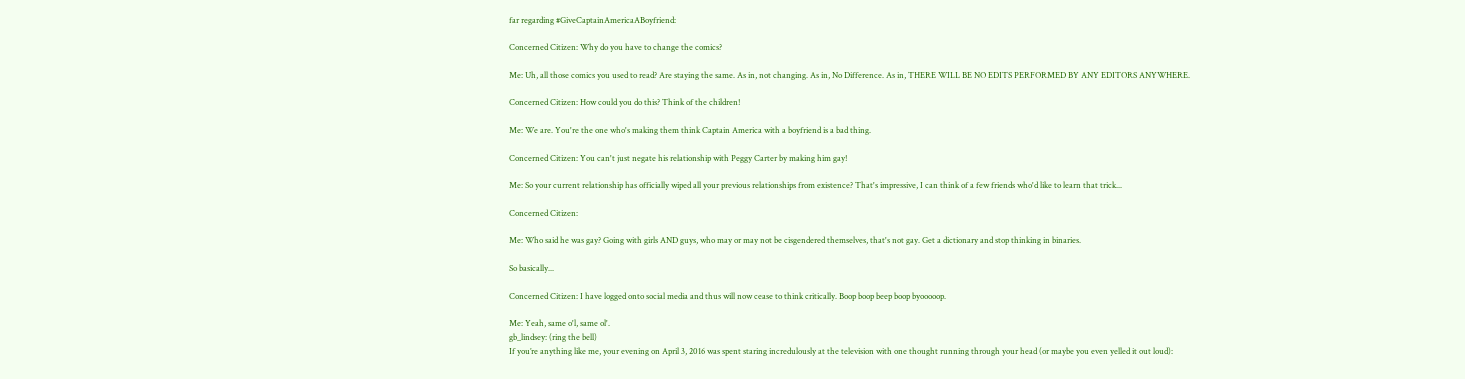far regarding #GiveCaptainAmericaABoyfriend:

Concerned Citizen: Why do you have to change the comics?

Me: Uh, all those comics you used to read? Are staying the same. As in, not changing. As in, No Difference. As in, THERE WILL BE NO EDITS PERFORMED BY ANY EDITORS ANYWHERE.

Concerned Citizen: How could you do this? Think of the children!

Me: We are. You're the one who's making them think Captain America with a boyfriend is a bad thing.

Concerned Citizen: You can't just negate his relationship with Peggy Carter by making him gay!

Me: So your current relationship has officially wiped all your previous relationships from existence? That's impressive, I can think of a few friends who'd like to learn that trick...

Concerned Citizen:

Me: Who said he was gay? Going with girls AND guys, who may or may not be cisgendered themselves, that's not gay. Get a dictionary and stop thinking in binaries.

So basically...

Concerned Citizen: I have logged onto social media and thus will now cease to think critically. Boop boop beep boop byooooop.

Me: Yeah, same o'l, same ol'.
gb_lindsey: (ring the bell)
If you’re anything like me, your evening on April 3, 2016 was spent staring incredulously at the television with one thought running through your head (or maybe you even yelled it out loud):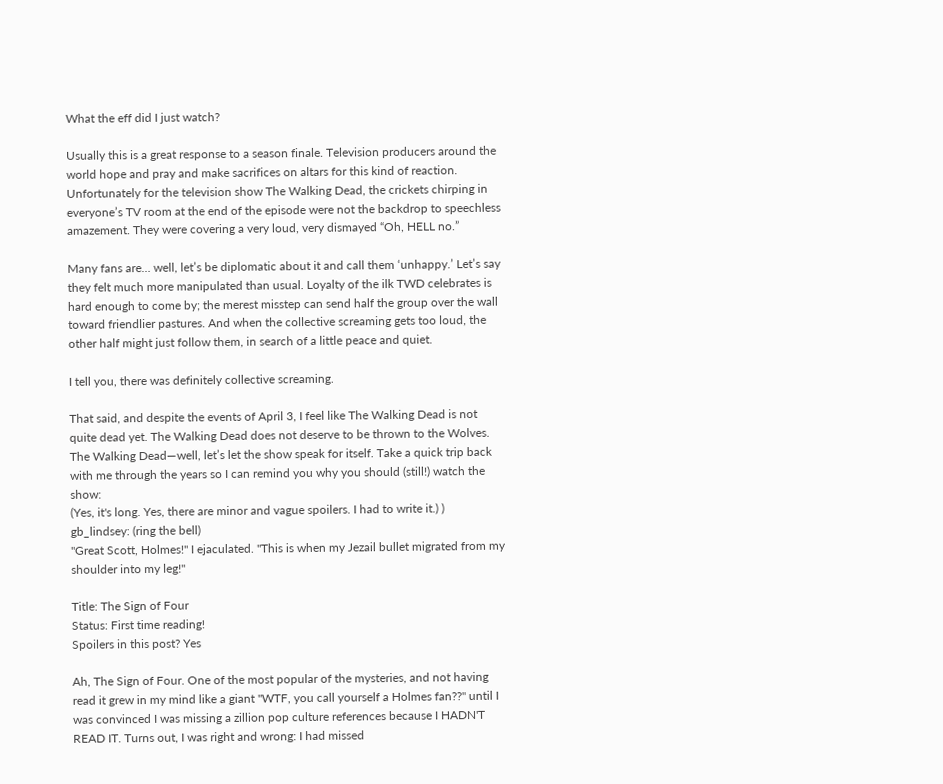What the eff did I just watch?

Usually this is a great response to a season finale. Television producers around the world hope and pray and make sacrifices on altars for this kind of reaction. Unfortunately for the television show The Walking Dead, the crickets chirping in everyone’s TV room at the end of the episode were not the backdrop to speechless amazement. They were covering a very loud, very dismayed “Oh, HELL no.”

Many fans are… well, let’s be diplomatic about it and call them ‘unhappy.’ Let’s say they felt much more manipulated than usual. Loyalty of the ilk TWD celebrates is hard enough to come by; the merest misstep can send half the group over the wall toward friendlier pastures. And when the collective screaming gets too loud, the other half might just follow them, in search of a little peace and quiet.

I tell you, there was definitely collective screaming.

That said, and despite the events of April 3, I feel like The Walking Dead is not quite dead yet. The Walking Dead does not deserve to be thrown to the Wolves. The Walking Dead—well, let’s let the show speak for itself. Take a quick trip back with me through the years so I can remind you why you should (still!) watch the show:
(Yes, it's long. Yes, there are minor and vague spoilers. I had to write it.) )
gb_lindsey: (ring the bell)
"Great Scott, Holmes!" I ejaculated. "This is when my Jezail bullet migrated from my shoulder into my leg!"

Title: The Sign of Four
Status: First time reading!
Spoilers in this post? Yes

Ah, The Sign of Four. One of the most popular of the mysteries, and not having read it grew in my mind like a giant "WTF, you call yourself a Holmes fan??" until I was convinced I was missing a zillion pop culture references because I HADN'T READ IT. Turns out, I was right and wrong: I had missed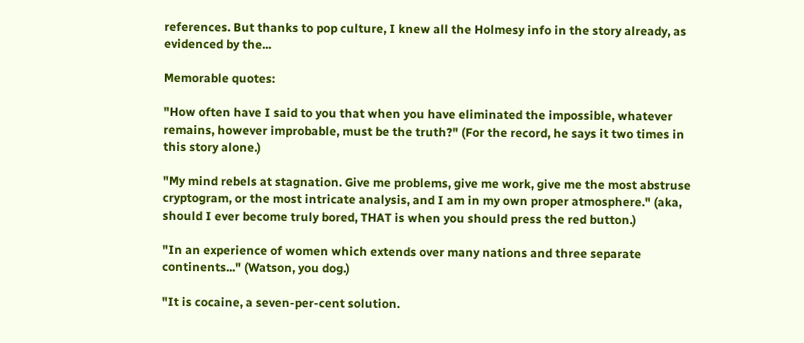references. But thanks to pop culture, I knew all the Holmesy info in the story already, as evidenced by the...

Memorable quotes:

"How often have I said to you that when you have eliminated the impossible, whatever remains, however improbable, must be the truth?" (For the record, he says it two times in this story alone.)

"My mind rebels at stagnation. Give me problems, give me work, give me the most abstruse cryptogram, or the most intricate analysis, and I am in my own proper atmosphere." (aka, should I ever become truly bored, THAT is when you should press the red button.)

"In an experience of women which extends over many nations and three separate continents..." (Watson, you dog.)

"It is cocaine, a seven-per-cent solution.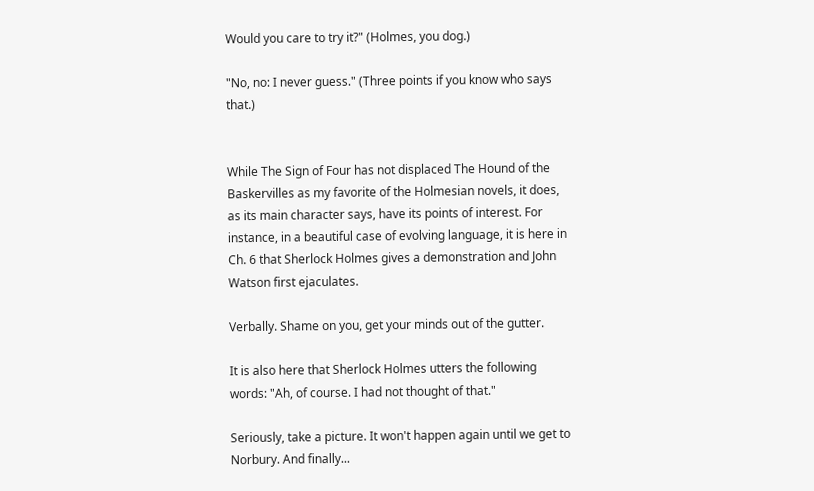Would you care to try it?" (Holmes, you dog.)

"No, no: I never guess." (Three points if you know who says that.)


While The Sign of Four has not displaced The Hound of the Baskervilles as my favorite of the Holmesian novels, it does, as its main character says, have its points of interest. For instance, in a beautiful case of evolving language, it is here in Ch. 6 that Sherlock Holmes gives a demonstration and John Watson first ejaculates.

Verbally. Shame on you, get your minds out of the gutter.

It is also here that Sherlock Holmes utters the following words: "Ah, of course. I had not thought of that."

Seriously, take a picture. It won't happen again until we get to Norbury. And finally...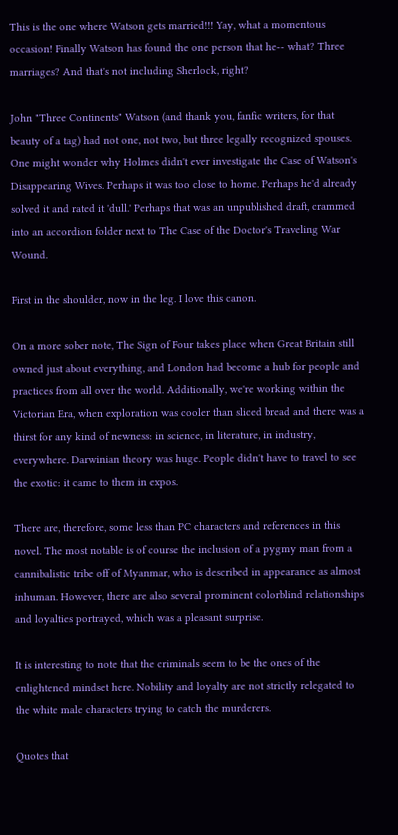This is the one where Watson gets married!!! Yay, what a momentous occasion! Finally Watson has found the one person that he-- what? Three marriages? And that's not including Sherlock, right?

John "Three Continents" Watson (and thank you, fanfic writers, for that beauty of a tag) had not one, not two, but three legally recognized spouses. One might wonder why Holmes didn't ever investigate the Case of Watson's Disappearing Wives. Perhaps it was too close to home. Perhaps he'd already solved it and rated it 'dull.' Perhaps that was an unpublished draft, crammed into an accordion folder next to The Case of the Doctor's Traveling War Wound.

First in the shoulder, now in the leg. I love this canon.

On a more sober note, The Sign of Four takes place when Great Britain still owned just about everything, and London had become a hub for people and practices from all over the world. Additionally, we're working within the Victorian Era, when exploration was cooler than sliced bread and there was a thirst for any kind of newness: in science, in literature, in industry, everywhere. Darwinian theory was huge. People didn't have to travel to see the exotic: it came to them in expos.

There are, therefore, some less than PC characters and references in this novel. The most notable is of course the inclusion of a pygmy man from a cannibalistic tribe off of Myanmar, who is described in appearance as almost inhuman. However, there are also several prominent colorblind relationships and loyalties portrayed, which was a pleasant surprise.

It is interesting to note that the criminals seem to be the ones of the enlightened mindset here. Nobility and loyalty are not strictly relegated to the white male characters trying to catch the murderers.

Quotes that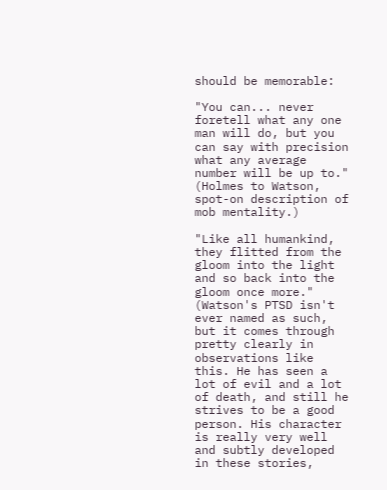should be memorable:

"You can... never foretell what any one man will do, but you can say with precision what any average number will be up to." (Holmes to Watson, spot-on description of mob mentality.)

"Like all humankind, they flitted from the gloom into the light and so back into the gloom once more." (Watson's PTSD isn't ever named as such, but it comes through pretty clearly in observations like this. He has seen a lot of evil and a lot of death, and still he strives to be a good person. His character is really very well and subtly developed in these stories,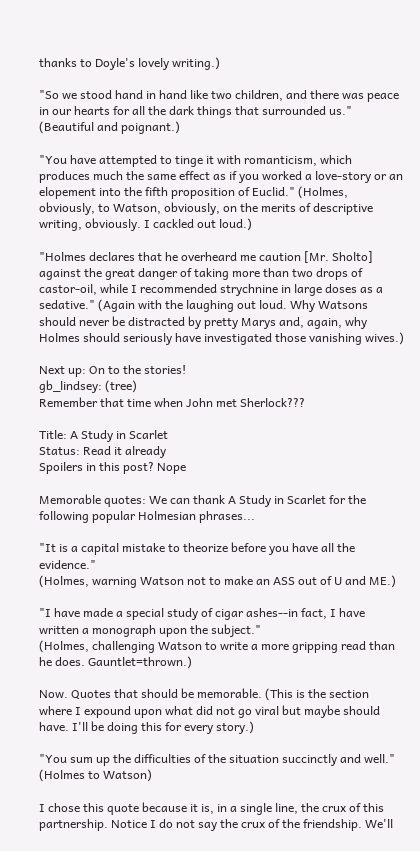thanks to Doyle's lovely writing.)

"So we stood hand in hand like two children, and there was peace in our hearts for all the dark things that surrounded us." (Beautiful and poignant.)

"You have attempted to tinge it with romanticism, which produces much the same effect as if you worked a love-story or an elopement into the fifth proposition of Euclid." (Holmes, obviously, to Watson, obviously, on the merits of descriptive writing, obviously. I cackled out loud.)

"Holmes declares that he overheard me caution [Mr. Sholto] against the great danger of taking more than two drops of castor-oil, while I recommended strychnine in large doses as a sedative." (Again with the laughing out loud. Why Watsons should never be distracted by pretty Marys and, again, why Holmes should seriously have investigated those vanishing wives.)

Next up: On to the stories!
gb_lindsey: (tree)
Remember that time when John met Sherlock???

Title: A Study in Scarlet
Status: Read it already
Spoilers in this post? Nope

Memorable quotes: We can thank A Study in Scarlet for the following popular Holmesian phrases...

"It is a capital mistake to theorize before you have all the evidence."
(Holmes, warning Watson not to make an ASS out of U and ME.)

"I have made a special study of cigar ashes--in fact, I have written a monograph upon the subject."
(Holmes, challenging Watson to write a more gripping read than he does. Gauntlet=thrown.)

Now. Quotes that should be memorable. (This is the section where I expound upon what did not go viral but maybe should have. I'll be doing this for every story.)

"You sum up the difficulties of the situation succinctly and well." (Holmes to Watson)

I chose this quote because it is, in a single line, the crux of this partnership. Notice I do not say the crux of the friendship. We'll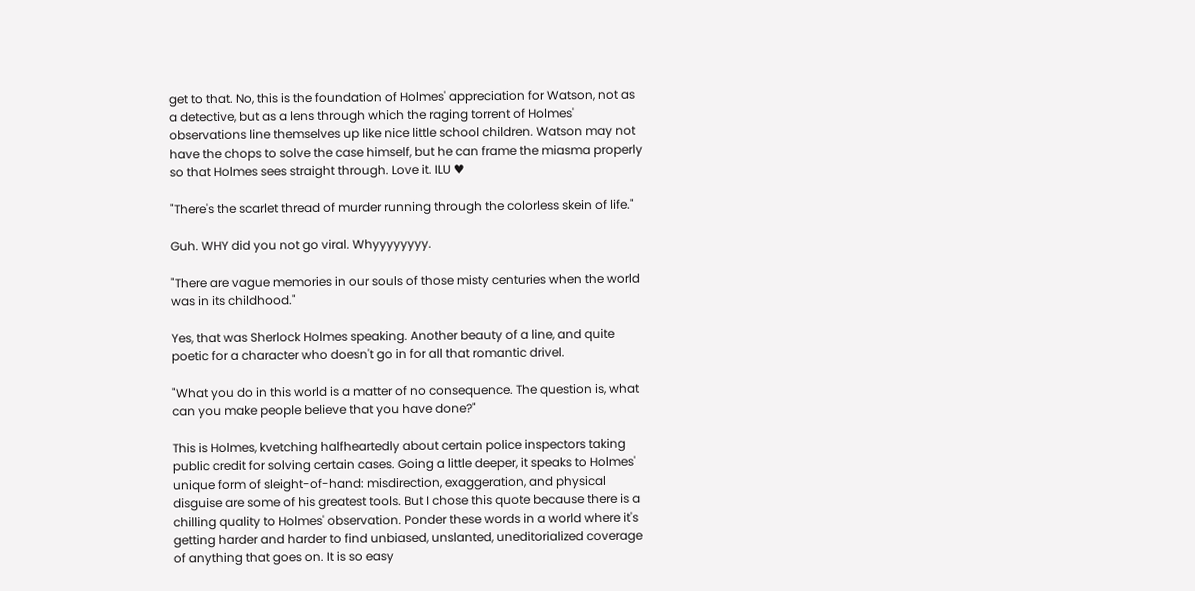get to that. No, this is the foundation of Holmes' appreciation for Watson, not as a detective, but as a lens through which the raging torrent of Holmes' observations line themselves up like nice little school children. Watson may not have the chops to solve the case himself, but he can frame the miasma properly so that Holmes sees straight through. Love it. ILU ♥

"There's the scarlet thread of murder running through the colorless skein of life."

Guh. WHY did you not go viral. Whyyyyyyyy.

"There are vague memories in our souls of those misty centuries when the world was in its childhood."

Yes, that was Sherlock Holmes speaking. Another beauty of a line, and quite poetic for a character who doesn't go in for all that romantic drivel.

"What you do in this world is a matter of no consequence. The question is, what can you make people believe that you have done?"

This is Holmes, kvetching halfheartedly about certain police inspectors taking public credit for solving certain cases. Going a little deeper, it speaks to Holmes' unique form of sleight-of-hand: misdirection, exaggeration, and physical disguise are some of his greatest tools. But I chose this quote because there is a chilling quality to Holmes' observation. Ponder these words in a world where it's getting harder and harder to find unbiased, unslanted, uneditorialized coverage of anything that goes on. It is so easy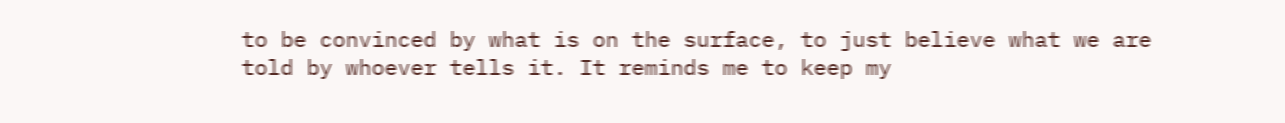to be convinced by what is on the surface, to just believe what we are told by whoever tells it. It reminds me to keep my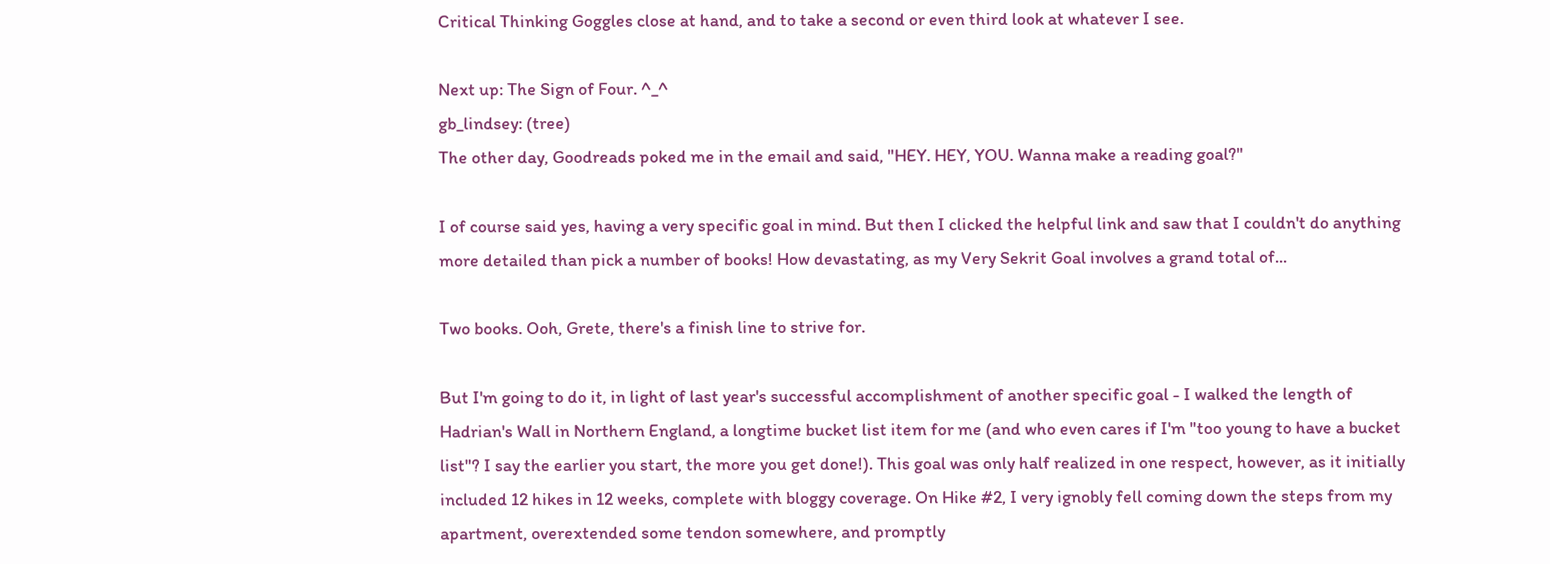Critical Thinking Goggles close at hand, and to take a second or even third look at whatever I see.

Next up: The Sign of Four. ^_^
gb_lindsey: (tree)
The other day, Goodreads poked me in the email and said, "HEY. HEY, YOU. Wanna make a reading goal?"

I of course said yes, having a very specific goal in mind. But then I clicked the helpful link and saw that I couldn't do anything more detailed than pick a number of books! How devastating, as my Very Sekrit Goal involves a grand total of...

Two books. Ooh, Grete, there's a finish line to strive for.

But I'm going to do it, in light of last year's successful accomplishment of another specific goal - I walked the length of Hadrian's Wall in Northern England, a longtime bucket list item for me (and who even cares if I'm "too young to have a bucket list"? I say the earlier you start, the more you get done!). This goal was only half realized in one respect, however, as it initially included 12 hikes in 12 weeks, complete with bloggy coverage. On Hike #2, I very ignobly fell coming down the steps from my apartment, overextended some tendon somewhere, and promptly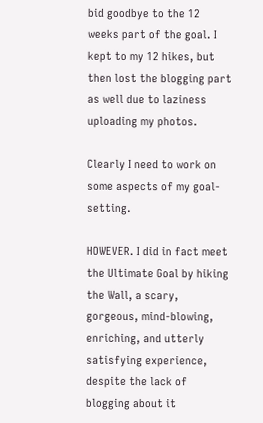bid goodbye to the 12 weeks part of the goal. I kept to my 12 hikes, but then lost the blogging part as well due to laziness uploading my photos.

Clearly I need to work on some aspects of my goal-setting.

HOWEVER. I did in fact meet the Ultimate Goal by hiking the Wall, a scary, gorgeous, mind-blowing, enriching, and utterly satisfying experience, despite the lack of blogging about it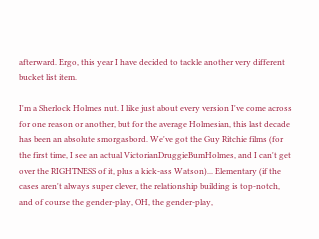afterward. Ergo, this year I have decided to tackle another very different bucket list item.

I'm a Sherlock Holmes nut. I like just about every version I've come across for one reason or another, but for the average Holmesian, this last decade has been an absolute smorgasbord. We've got the Guy Ritchie films (for the first time, I see an actual VictorianDruggieBumHolmes, and I can't get over the RIGHTNESS of it, plus a kick-ass Watson)... Elementary (if the cases aren't always super clever, the relationship building is top-notch, and of course the gender-play, OH, the gender-play,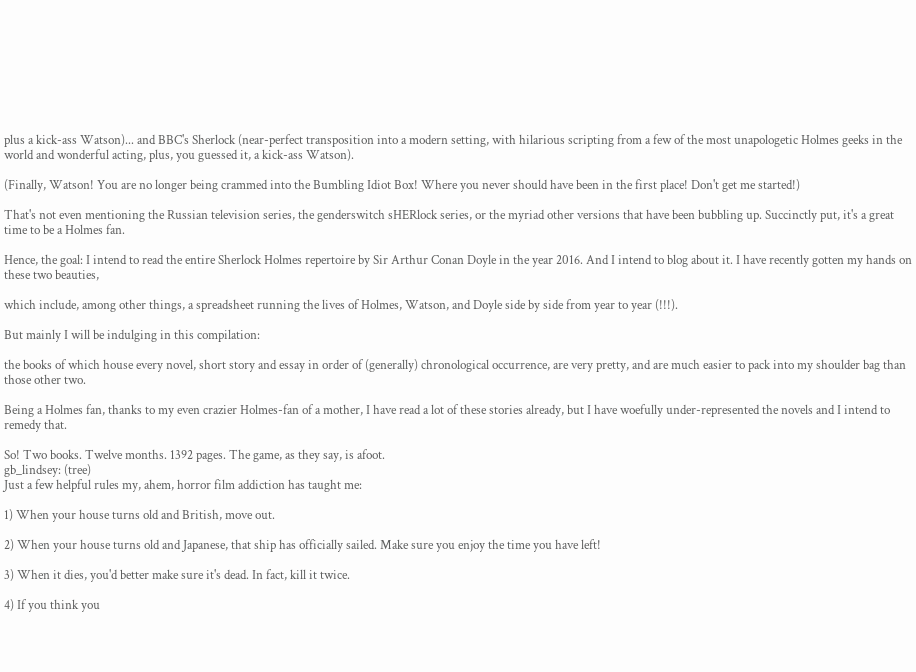plus a kick-ass Watson)... and BBC's Sherlock (near-perfect transposition into a modern setting, with hilarious scripting from a few of the most unapologetic Holmes geeks in the world and wonderful acting, plus, you guessed it, a kick-ass Watson).

(Finally, Watson! You are no longer being crammed into the Bumbling Idiot Box! Where you never should have been in the first place! Don't get me started!)

That's not even mentioning the Russian television series, the genderswitch sHERlock series, or the myriad other versions that have been bubbling up. Succinctly put, it's a great time to be a Holmes fan.

Hence, the goal: I intend to read the entire Sherlock Holmes repertoire by Sir Arthur Conan Doyle in the year 2016. And I intend to blog about it. I have recently gotten my hands on these two beauties,

which include, among other things, a spreadsheet running the lives of Holmes, Watson, and Doyle side by side from year to year (!!!).

But mainly I will be indulging in this compilation:

the books of which house every novel, short story and essay in order of (generally) chronological occurrence, are very pretty, and are much easier to pack into my shoulder bag than those other two.

Being a Holmes fan, thanks to my even crazier Holmes-fan of a mother, I have read a lot of these stories already, but I have woefully under-represented the novels and I intend to remedy that.

So! Two books. Twelve months. 1392 pages. The game, as they say, is afoot.
gb_lindsey: (tree)
Just a few helpful rules my, ahem, horror film addiction has taught me:

1) When your house turns old and British, move out.

2) When your house turns old and Japanese, that ship has officially sailed. Make sure you enjoy the time you have left!

3) When it dies, you'd better make sure it's dead. In fact, kill it twice.

4) If you think you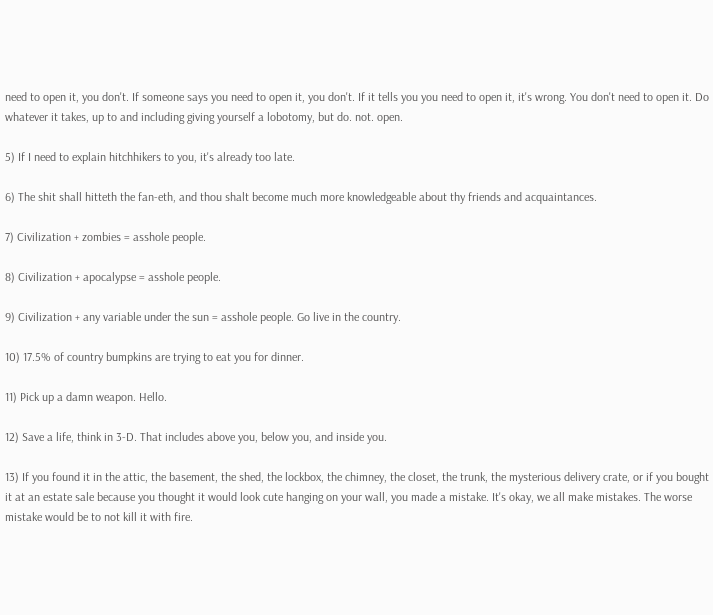need to open it, you don't. If someone says you need to open it, you don't. If it tells you you need to open it, it's wrong. You don't need to open it. Do whatever it takes, up to and including giving yourself a lobotomy, but do. not. open.

5) If I need to explain hitchhikers to you, it's already too late.

6) The shit shall hitteth the fan-eth, and thou shalt become much more knowledgeable about thy friends and acquaintances.

7) Civilization + zombies = asshole people.

8) Civilization + apocalypse = asshole people.

9) Civilization + any variable under the sun = asshole people. Go live in the country.

10) 17.5% of country bumpkins are trying to eat you for dinner.

11) Pick up a damn weapon. Hello.

12) Save a life, think in 3-D. That includes above you, below you, and inside you.

13) If you found it in the attic, the basement, the shed, the lockbox, the chimney, the closet, the trunk, the mysterious delivery crate, or if you bought it at an estate sale because you thought it would look cute hanging on your wall, you made a mistake. It's okay, we all make mistakes. The worse mistake would be to not kill it with fire.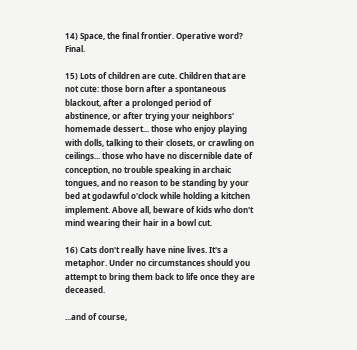14) Space, the final frontier. Operative word? Final.

15) Lots of children are cute. Children that are not cute: those born after a spontaneous blackout, after a prolonged period of abstinence, or after trying your neighbors' homemade dessert... those who enjoy playing with dolls, talking to their closets, or crawling on ceilings... those who have no discernible date of conception, no trouble speaking in archaic tongues, and no reason to be standing by your bed at godawful o'clock while holding a kitchen implement. Above all, beware of kids who don't mind wearing their hair in a bowl cut.

16) Cats don't really have nine lives. It's a metaphor. Under no circumstances should you attempt to bring them back to life once they are deceased.

...and of course,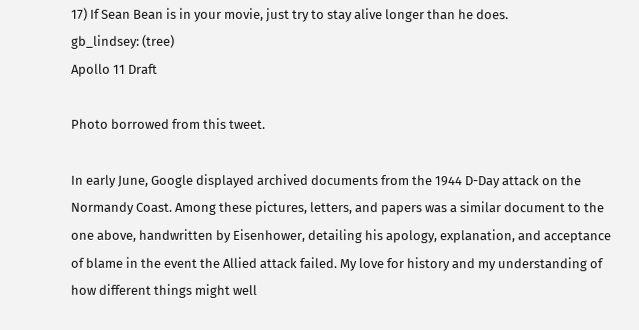17) If Sean Bean is in your movie, just try to stay alive longer than he does.
gb_lindsey: (tree)
Apollo 11 Draft

Photo borrowed from this tweet.

In early June, Google displayed archived documents from the 1944 D-Day attack on the Normandy Coast. Among these pictures, letters, and papers was a similar document to the one above, handwritten by Eisenhower, detailing his apology, explanation, and acceptance of blame in the event the Allied attack failed. My love for history and my understanding of how different things might well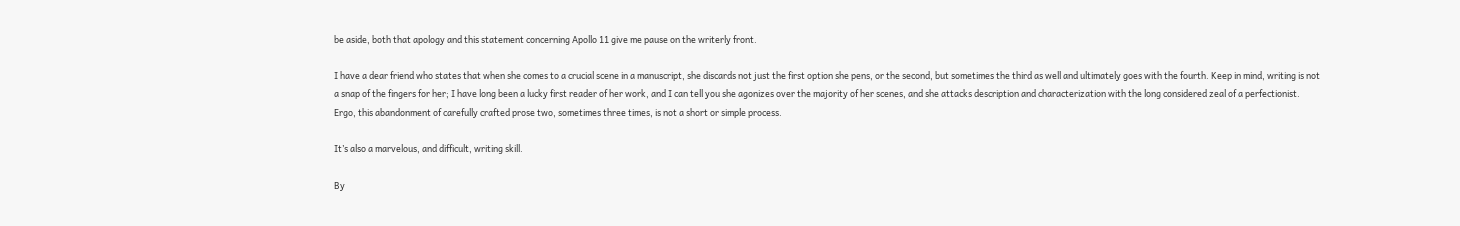be aside, both that apology and this statement concerning Apollo 11 give me pause on the writerly front.

I have a dear friend who states that when she comes to a crucial scene in a manuscript, she discards not just the first option she pens, or the second, but sometimes the third as well and ultimately goes with the fourth. Keep in mind, writing is not a snap of the fingers for her; I have long been a lucky first reader of her work, and I can tell you she agonizes over the majority of her scenes, and she attacks description and characterization with the long considered zeal of a perfectionist. Ergo, this abandonment of carefully crafted prose two, sometimes three times, is not a short or simple process.

It’s also a marvelous, and difficult, writing skill.

By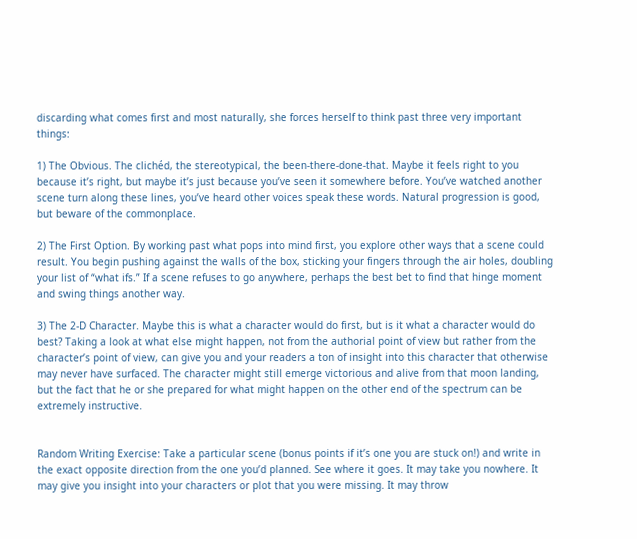discarding what comes first and most naturally, she forces herself to think past three very important things:

1) The Obvious. The clichéd, the stereotypical, the been-there-done-that. Maybe it feels right to you because it’s right, but maybe it’s just because you’ve seen it somewhere before. You’ve watched another scene turn along these lines, you’ve heard other voices speak these words. Natural progression is good, but beware of the commonplace.

2) The First Option. By working past what pops into mind first, you explore other ways that a scene could result. You begin pushing against the walls of the box, sticking your fingers through the air holes, doubling your list of “what ifs.” If a scene refuses to go anywhere, perhaps the best bet to find that hinge moment and swing things another way.

3) The 2-D Character. Maybe this is what a character would do first, but is it what a character would do best? Taking a look at what else might happen, not from the authorial point of view but rather from the character’s point of view, can give you and your readers a ton of insight into this character that otherwise may never have surfaced. The character might still emerge victorious and alive from that moon landing, but the fact that he or she prepared for what might happen on the other end of the spectrum can be extremely instructive.


Random Writing Exercise: Take a particular scene (bonus points if it’s one you are stuck on!) and write in the exact opposite direction from the one you’d planned. See where it goes. It may take you nowhere. It may give you insight into your characters or plot that you were missing. It may throw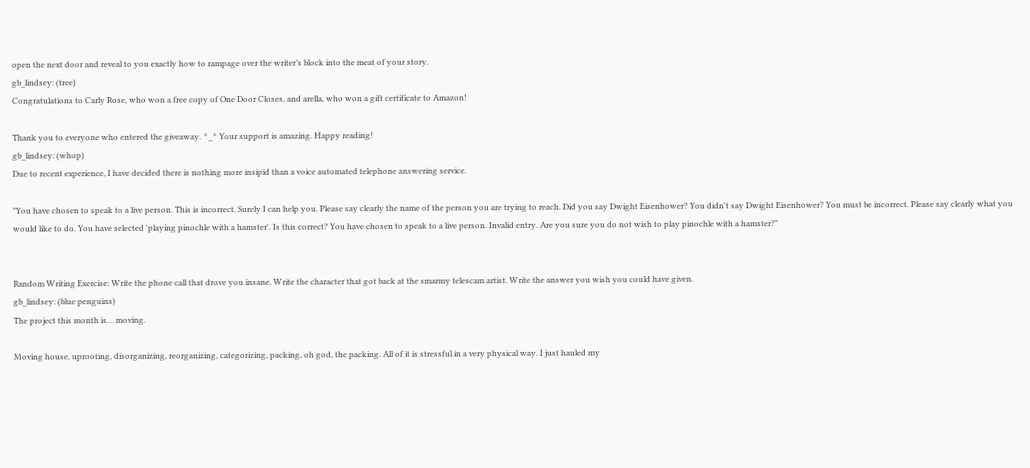open the next door and reveal to you exactly how to rampage over the writer’s block into the meat of your story.
gb_lindsey: (tree)
Congratulations to Carly Rose, who won a free copy of One Door Closes, and arella, who won a gift certificate to Amazon!

Thank you to everyone who entered the giveaway. ^_^ Your support is amazing. Happy reading!
gb_lindsey: (whop)
Due to recent experience, I have decided there is nothing more insipid than a voice automated telephone answering service.

"You have chosen to speak to a live person. This is incorrect. Surely I can help you. Please say clearly the name of the person you are trying to reach. Did you say Dwight Eisenhower? You didn't say Dwight Eisenhower? You must be incorrect. Please say clearly what you would like to do. You have selected 'playing pinochle with a hamster'. Is this correct? You have chosen to speak to a live person. Invalid entry. Are you sure you do not wish to play pinochle with a hamster?"


Random Writing Exercise: Write the phone call that drove you insane. Write the character that got back at the smarmy telescam artist. Write the answer you wish you could have given.
gb_lindsey: (blue penguins)
The project this month is… moving.

Moving house, uprooting, disorganizing, reorganizing, categorizing, packing, oh god, the packing. All of it is stressful in a very physical way. I just hauled my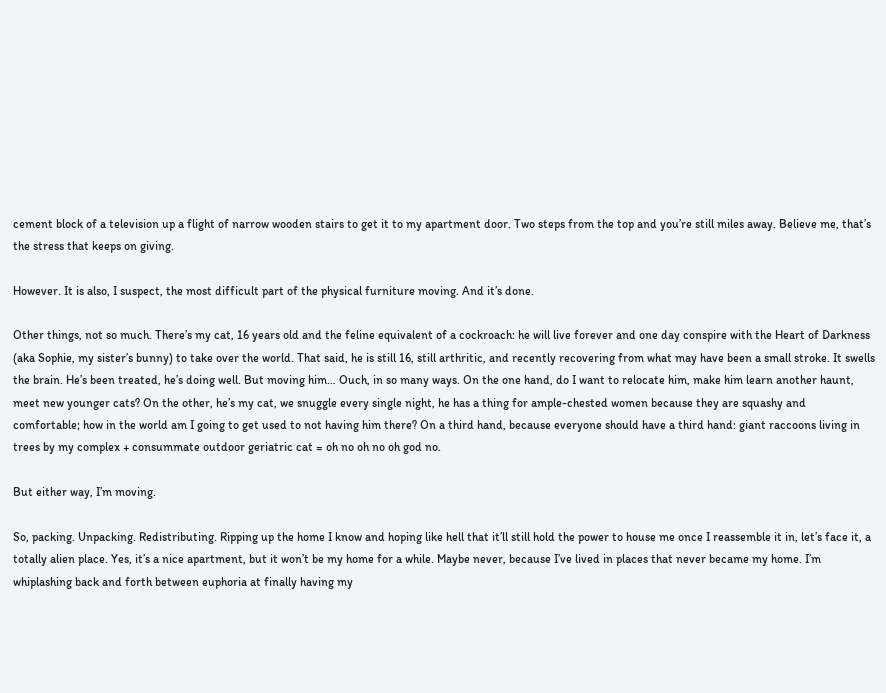cement block of a television up a flight of narrow wooden stairs to get it to my apartment door. Two steps from the top and you’re still miles away. Believe me, that’s the stress that keeps on giving.

However. It is also, I suspect, the most difficult part of the physical furniture moving. And it’s done.

Other things, not so much. There’s my cat, 16 years old and the feline equivalent of a cockroach: he will live forever and one day conspire with the Heart of Darkness (aka Sophie, my sister’s bunny) to take over the world. That said, he is still 16, still arthritic, and recently recovering from what may have been a small stroke. It swells the brain. He’s been treated, he’s doing well. But moving him… Ouch, in so many ways. On the one hand, do I want to relocate him, make him learn another haunt, meet new younger cats? On the other, he’s my cat, we snuggle every single night, he has a thing for ample-chested women because they are squashy and comfortable; how in the world am I going to get used to not having him there? On a third hand, because everyone should have a third hand: giant raccoons living in trees by my complex + consummate outdoor geriatric cat = oh no oh no oh god no.

But either way, I’m moving.

So, packing. Unpacking. Redistributing. Ripping up the home I know and hoping like hell that it’ll still hold the power to house me once I reassemble it in, let’s face it, a totally alien place. Yes, it’s a nice apartment, but it won’t be my home for a while. Maybe never, because I’ve lived in places that never became my home. I’m whiplashing back and forth between euphoria at finally having my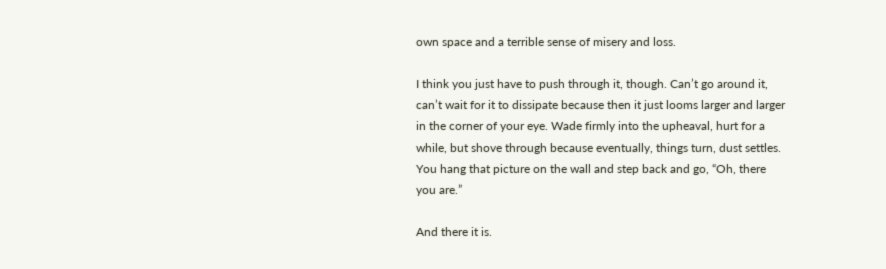own space and a terrible sense of misery and loss.

I think you just have to push through it, though. Can’t go around it, can’t wait for it to dissipate because then it just looms larger and larger in the corner of your eye. Wade firmly into the upheaval, hurt for a while, but shove through because eventually, things turn, dust settles. You hang that picture on the wall and step back and go, “Oh, there you are.”

And there it is.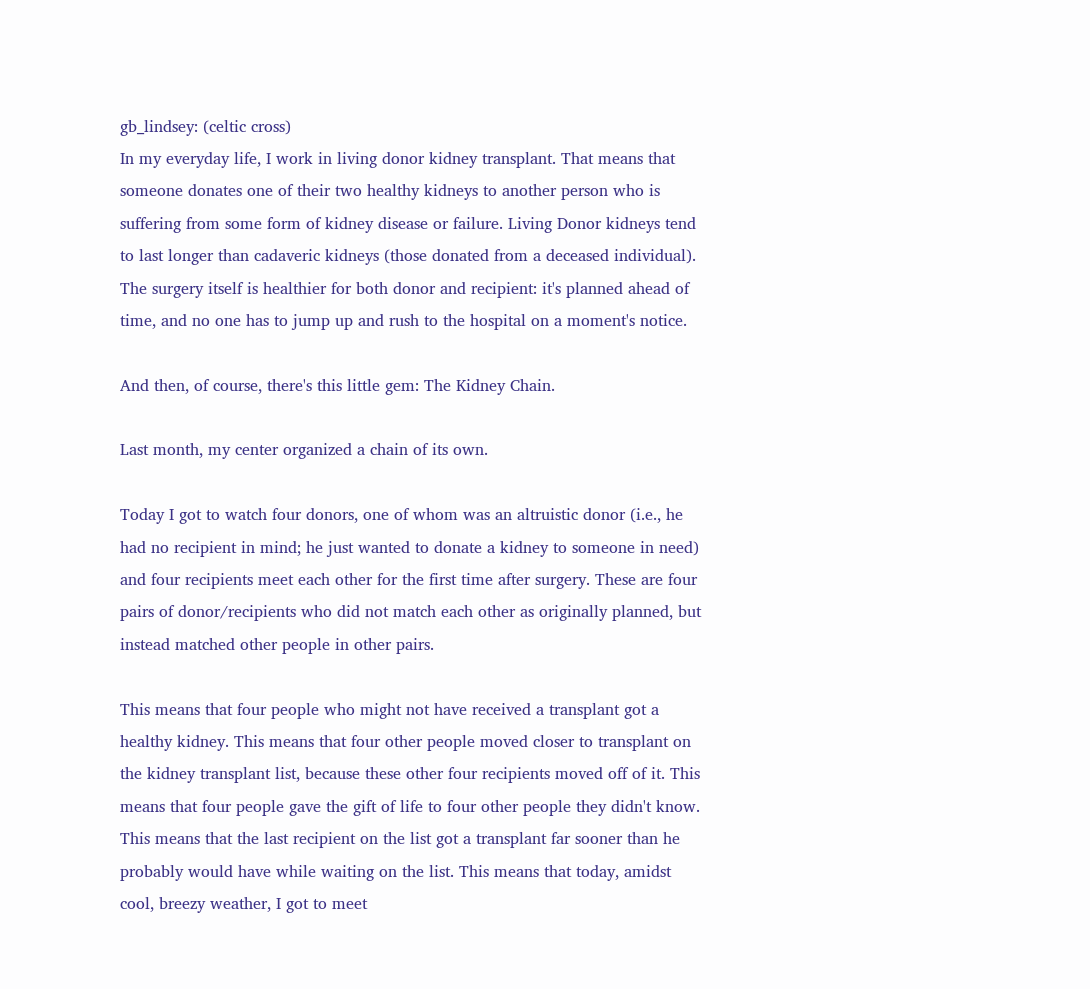gb_lindsey: (celtic cross)
In my everyday life, I work in living donor kidney transplant. That means that someone donates one of their two healthy kidneys to another person who is suffering from some form of kidney disease or failure. Living Donor kidneys tend to last longer than cadaveric kidneys (those donated from a deceased individual). The surgery itself is healthier for both donor and recipient: it's planned ahead of time, and no one has to jump up and rush to the hospital on a moment's notice.

And then, of course, there's this little gem: The Kidney Chain.

Last month, my center organized a chain of its own.

Today I got to watch four donors, one of whom was an altruistic donor (i.e., he had no recipient in mind; he just wanted to donate a kidney to someone in need) and four recipients meet each other for the first time after surgery. These are four pairs of donor/recipients who did not match each other as originally planned, but instead matched other people in other pairs.

This means that four people who might not have received a transplant got a healthy kidney. This means that four other people moved closer to transplant on the kidney transplant list, because these other four recipients moved off of it. This means that four people gave the gift of life to four other people they didn't know. This means that the last recipient on the list got a transplant far sooner than he probably would have while waiting on the list. This means that today, amidst cool, breezy weather, I got to meet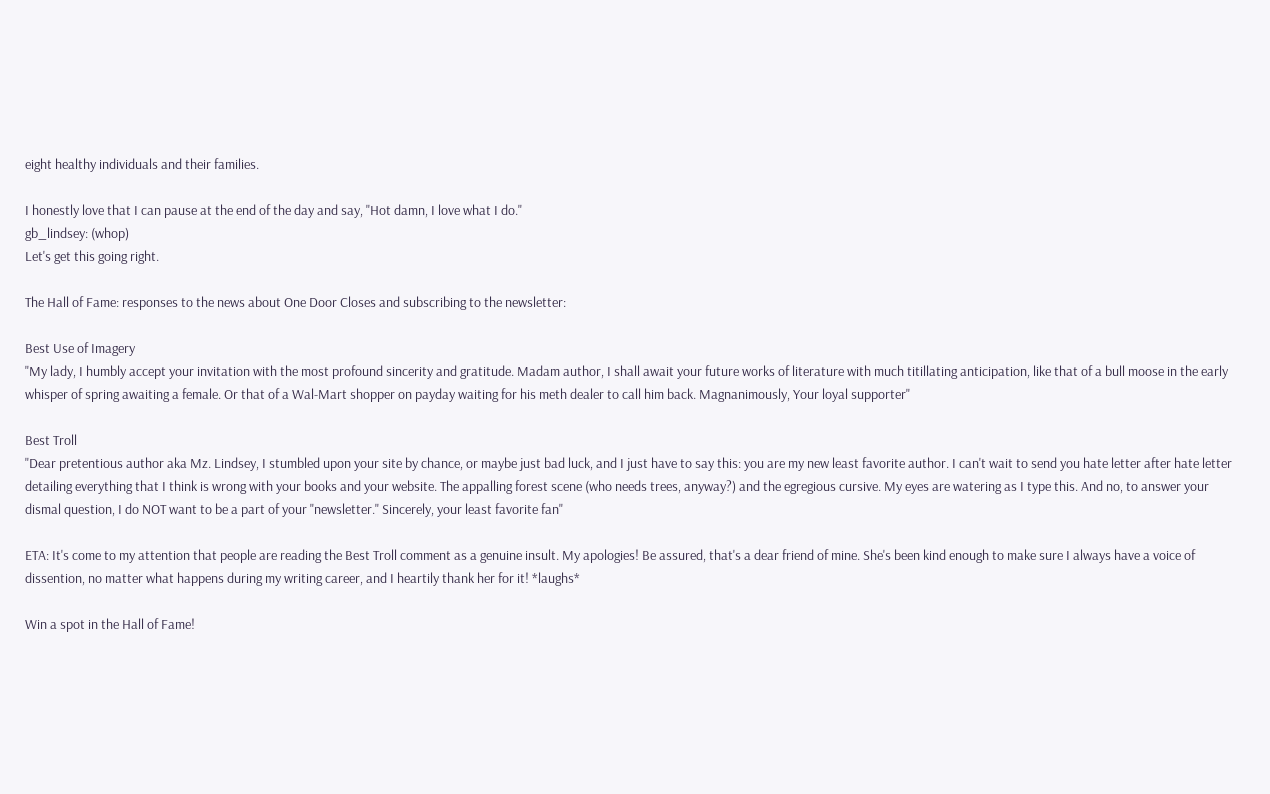eight healthy individuals and their families.

I honestly love that I can pause at the end of the day and say, "Hot damn, I love what I do."
gb_lindsey: (whop)
Let's get this going right.

The Hall of Fame: responses to the news about One Door Closes and subscribing to the newsletter:

Best Use of Imagery
"My lady, I humbly accept your invitation with the most profound sincerity and gratitude. Madam author, I shall await your future works of literature with much titillating anticipation, like that of a bull moose in the early whisper of spring awaiting a female. Or that of a Wal-Mart shopper on payday waiting for his meth dealer to call him back. Magnanimously, Your loyal supporter"

Best Troll
"Dear pretentious author aka Mz. Lindsey, I stumbled upon your site by chance, or maybe just bad luck, and I just have to say this: you are my new least favorite author. I can't wait to send you hate letter after hate letter detailing everything that I think is wrong with your books and your website. The appalling forest scene (who needs trees, anyway?) and the egregious cursive. My eyes are watering as I type this. And no, to answer your dismal question, I do NOT want to be a part of your "newsletter." Sincerely, your least favorite fan"

ETA: It's come to my attention that people are reading the Best Troll comment as a genuine insult. My apologies! Be assured, that's a dear friend of mine. She's been kind enough to make sure I always have a voice of dissention, no matter what happens during my writing career, and I heartily thank her for it! *laughs*

Win a spot in the Hall of Fame!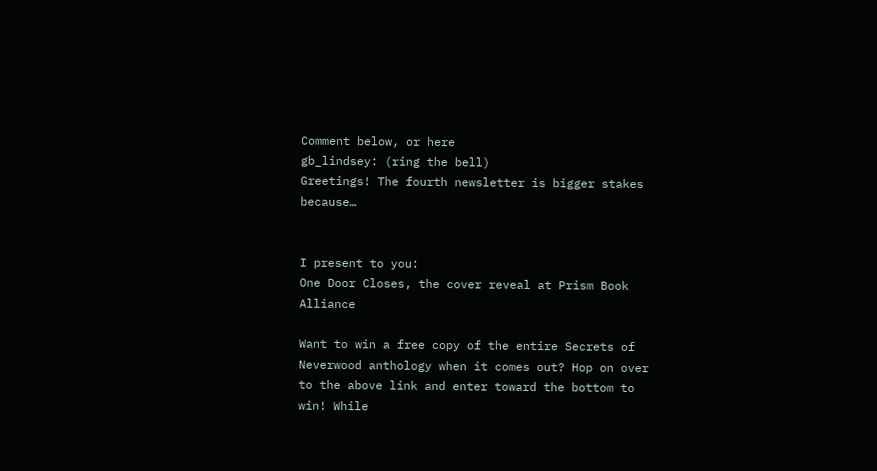Comment below, or here
gb_lindsey: (ring the bell)
Greetings! The fourth newsletter is bigger stakes because…


I present to you:
One Door Closes, the cover reveal at Prism Book Alliance

Want to win a free copy of the entire Secrets of Neverwood anthology when it comes out? Hop on over to the above link and enter toward the bottom to win! While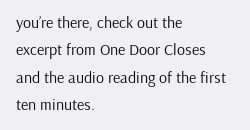you’re there, check out the excerpt from One Door Closes and the audio reading of the first ten minutes.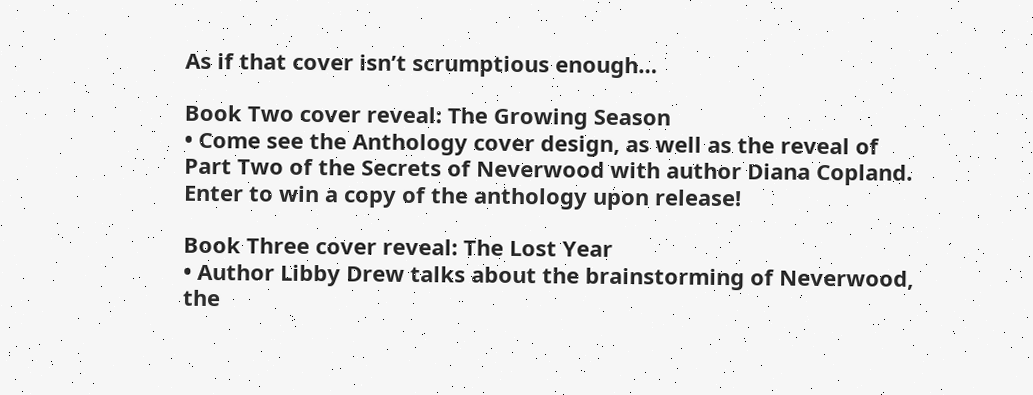As if that cover isn’t scrumptious enough…

Book Two cover reveal: The Growing Season
• Come see the Anthology cover design, as well as the reveal of Part Two of the Secrets of Neverwood with author Diana Copland. Enter to win a copy of the anthology upon release!

Book Three cover reveal: The Lost Year
• Author Libby Drew talks about the brainstorming of Neverwood, the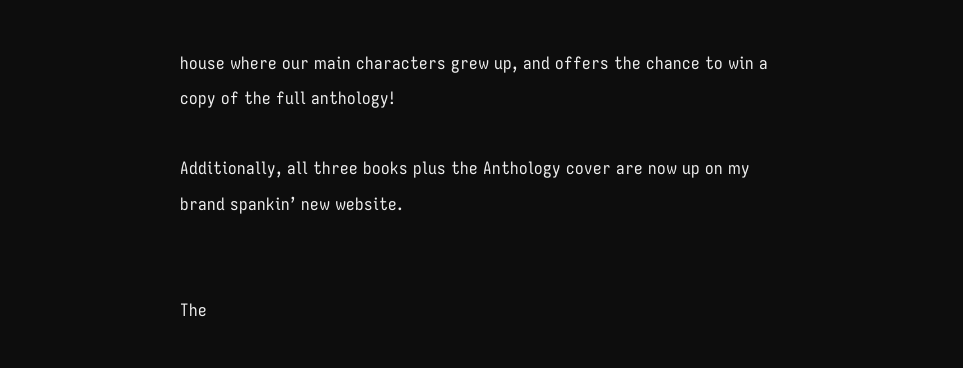house where our main characters grew up, and offers the chance to win a copy of the full anthology!

Additionally, all three books plus the Anthology cover are now up on my brand spankin’ new website.


The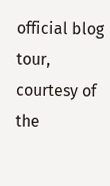official blog tour, courtesy of the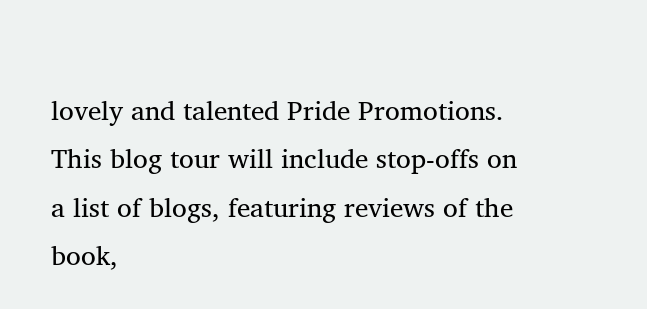lovely and talented Pride Promotions. This blog tour will include stop-offs on a list of blogs, featuring reviews of the book,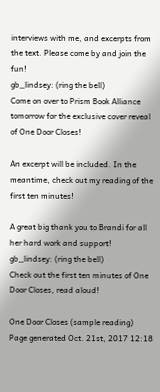interviews with me, and excerpts from the text. Please come by and join the fun!
gb_lindsey: (ring the bell)
Come on over to Prism Book Alliance tomorrow for the exclusive cover reveal of One Door Closes!

An excerpt will be included. In the meantime, check out my reading of the first ten minutes!

A great big thank you to Brandi for all her hard work and support!
gb_lindsey: (ring the bell)
Check out the first ten minutes of One Door Closes, read aloud!

One Door Closes (sample reading)
Page generated Oct. 21st, 2017 12:18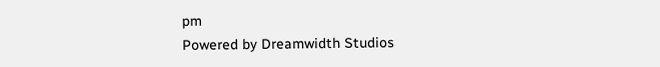pm
Powered by Dreamwidth Studios